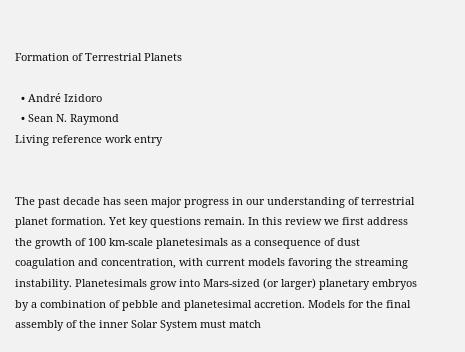Formation of Terrestrial Planets

  • André Izidoro
  • Sean N. Raymond
Living reference work entry


The past decade has seen major progress in our understanding of terrestrial planet formation. Yet key questions remain. In this review we first address the growth of 100 km-scale planetesimals as a consequence of dust coagulation and concentration, with current models favoring the streaming instability. Planetesimals grow into Mars-sized (or larger) planetary embryos by a combination of pebble and planetesimal accretion. Models for the final assembly of the inner Solar System must match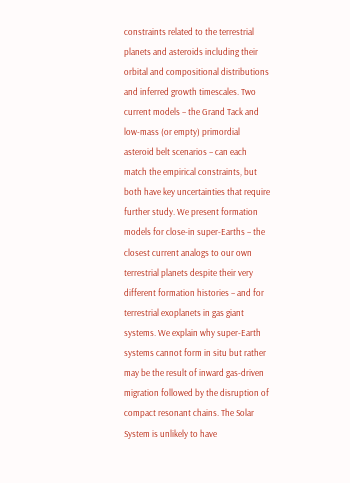constraints related to the terrestrial planets and asteroids including their orbital and compositional distributions and inferred growth timescales. Two current models – the Grand Tack and low-mass (or empty) primordial asteroid belt scenarios – can each match the empirical constraints, but both have key uncertainties that require further study. We present formation models for close-in super-Earths – the closest current analogs to our own terrestrial planets despite their very different formation histories – and for terrestrial exoplanets in gas giant systems. We explain why super-Earth systems cannot form in situ but rather may be the result of inward gas-driven migration followed by the disruption of compact resonant chains. The Solar System is unlikely to have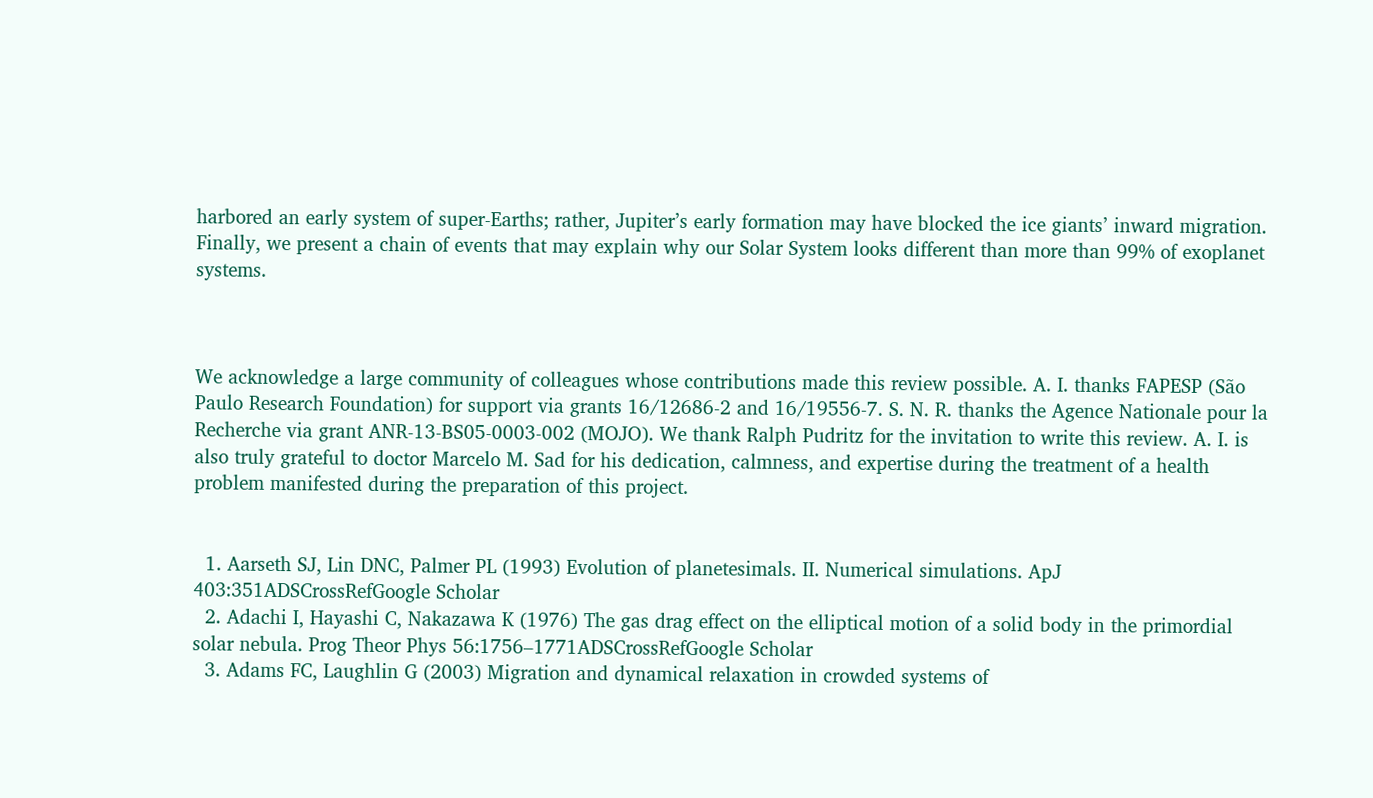harbored an early system of super-Earths; rather, Jupiter’s early formation may have blocked the ice giants’ inward migration. Finally, we present a chain of events that may explain why our Solar System looks different than more than 99% of exoplanet systems.



We acknowledge a large community of colleagues whose contributions made this review possible. A. I. thanks FAPESP (São Paulo Research Foundation) for support via grants 16/12686-2 and 16/19556-7. S. N. R. thanks the Agence Nationale pour la Recherche via grant ANR-13-BS05-0003-002 (MOJO). We thank Ralph Pudritz for the invitation to write this review. A. I. is also truly grateful to doctor Marcelo M. Sad for his dedication, calmness, and expertise during the treatment of a health problem manifested during the preparation of this project.


  1. Aarseth SJ, Lin DNC, Palmer PL (1993) Evolution of planetesimals. II. Numerical simulations. ApJ 403:351ADSCrossRefGoogle Scholar
  2. Adachi I, Hayashi C, Nakazawa K (1976) The gas drag effect on the elliptical motion of a solid body in the primordial solar nebula. Prog Theor Phys 56:1756–1771ADSCrossRefGoogle Scholar
  3. Adams FC, Laughlin G (2003) Migration and dynamical relaxation in crowded systems of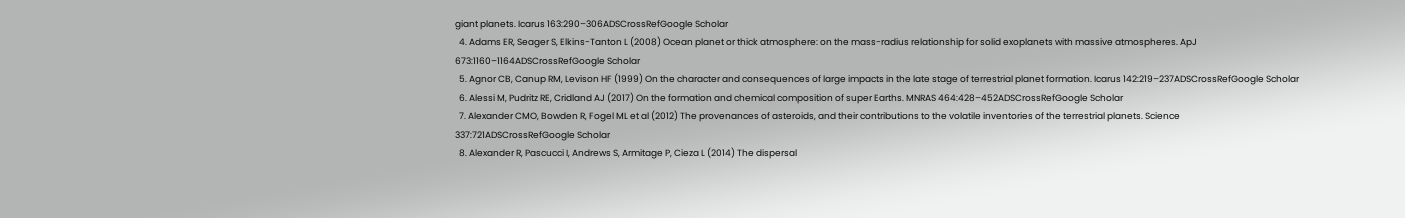giant planets. Icarus 163:290–306ADSCrossRefGoogle Scholar
  4. Adams ER, Seager S, Elkins-Tanton L (2008) Ocean planet or thick atmosphere: on the mass-radius relationship for solid exoplanets with massive atmospheres. ApJ 673:1160–1164ADSCrossRefGoogle Scholar
  5. Agnor CB, Canup RM, Levison HF (1999) On the character and consequences of large impacts in the late stage of terrestrial planet formation. Icarus 142:219–237ADSCrossRefGoogle Scholar
  6. Alessi M, Pudritz RE, Cridland AJ (2017) On the formation and chemical composition of super Earths. MNRAS 464:428–452ADSCrossRefGoogle Scholar
  7. Alexander CMO, Bowden R, Fogel ML et al (2012) The provenances of asteroids, and their contributions to the volatile inventories of the terrestrial planets. Science 337:721ADSCrossRefGoogle Scholar
  8. Alexander R, Pascucci I, Andrews S, Armitage P, Cieza L (2014) The dispersal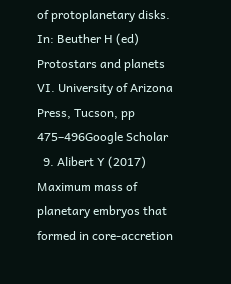of protoplanetary disks. In: Beuther H (ed) Protostars and planets VI. University of Arizona Press, Tucson, pp 475–496Google Scholar
  9. Alibert Y (2017) Maximum mass of planetary embryos that formed in core-accretion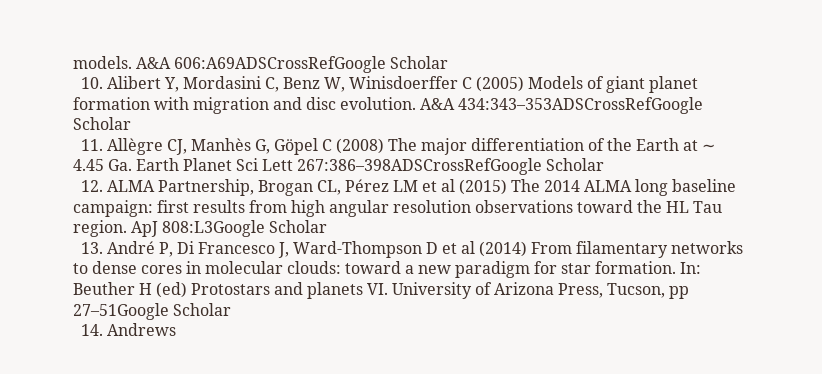models. A&A 606:A69ADSCrossRefGoogle Scholar
  10. Alibert Y, Mordasini C, Benz W, Winisdoerffer C (2005) Models of giant planet formation with migration and disc evolution. A&A 434:343–353ADSCrossRefGoogle Scholar
  11. Allègre CJ, Manhès G, Göpel C (2008) The major differentiation of the Earth at ∼ 4.45 Ga. Earth Planet Sci Lett 267:386–398ADSCrossRefGoogle Scholar
  12. ALMA Partnership, Brogan CL, Pérez LM et al (2015) The 2014 ALMA long baseline campaign: first results from high angular resolution observations toward the HL Tau region. ApJ 808:L3Google Scholar
  13. André P, Di Francesco J, Ward-Thompson D et al (2014) From filamentary networks to dense cores in molecular clouds: toward a new paradigm for star formation. In: Beuther H (ed) Protostars and planets VI. University of Arizona Press, Tucson, pp 27–51Google Scholar
  14. Andrews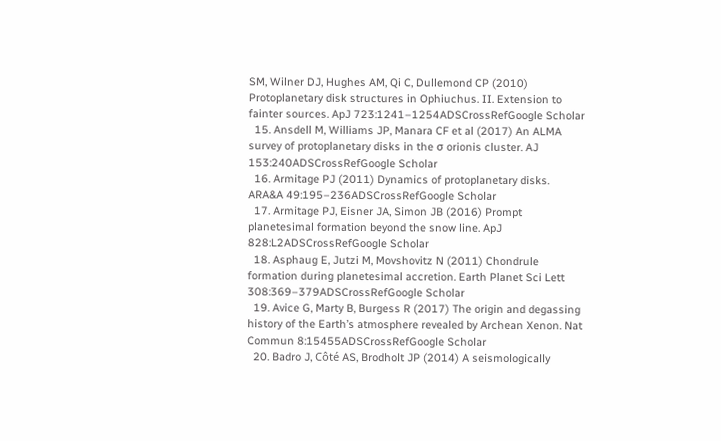SM, Wilner DJ, Hughes AM, Qi C, Dullemond CP (2010) Protoplanetary disk structures in Ophiuchus. II. Extension to fainter sources. ApJ 723:1241–1254ADSCrossRefGoogle Scholar
  15. Ansdell M, Williams JP, Manara CF et al (2017) An ALMA survey of protoplanetary disks in the σ orionis cluster. AJ 153:240ADSCrossRefGoogle Scholar
  16. Armitage PJ (2011) Dynamics of protoplanetary disks. ARA&A 49:195–236ADSCrossRefGoogle Scholar
  17. Armitage PJ, Eisner JA, Simon JB (2016) Prompt planetesimal formation beyond the snow line. ApJ 828:L2ADSCrossRefGoogle Scholar
  18. Asphaug E, Jutzi M, Movshovitz N (2011) Chondrule formation during planetesimal accretion. Earth Planet Sci Lett 308:369–379ADSCrossRefGoogle Scholar
  19. Avice G, Marty B, Burgess R (2017) The origin and degassing history of the Earth’s atmosphere revealed by Archean Xenon. Nat Commun 8:15455ADSCrossRefGoogle Scholar
  20. Badro J, Côté AS, Brodholt JP (2014) A seismologically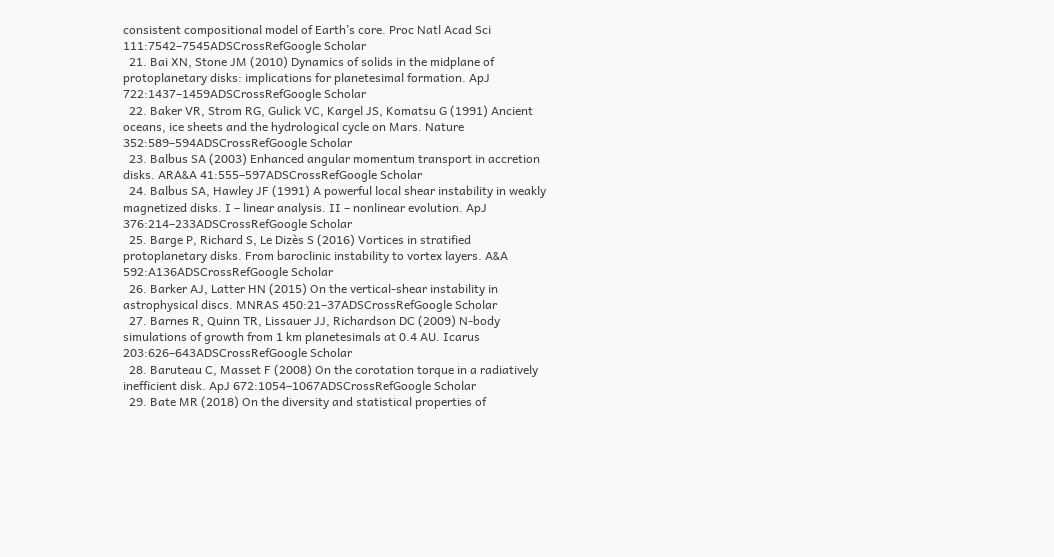consistent compositional model of Earth’s core. Proc Natl Acad Sci 111:7542–7545ADSCrossRefGoogle Scholar
  21. Bai XN, Stone JM (2010) Dynamics of solids in the midplane of protoplanetary disks: implications for planetesimal formation. ApJ 722:1437–1459ADSCrossRefGoogle Scholar
  22. Baker VR, Strom RG, Gulick VC, Kargel JS, Komatsu G (1991) Ancient oceans, ice sheets and the hydrological cycle on Mars. Nature 352:589–594ADSCrossRefGoogle Scholar
  23. Balbus SA (2003) Enhanced angular momentum transport in accretion disks. ARA&A 41:555–597ADSCrossRefGoogle Scholar
  24. Balbus SA, Hawley JF (1991) A powerful local shear instability in weakly magnetized disks. I – linear analysis. II – nonlinear evolution. ApJ 376:214–233ADSCrossRefGoogle Scholar
  25. Barge P, Richard S, Le Dizès S (2016) Vortices in stratified protoplanetary disks. From baroclinic instability to vortex layers. A&A 592:A136ADSCrossRefGoogle Scholar
  26. Barker AJ, Latter HN (2015) On the vertical-shear instability in astrophysical discs. MNRAS 450:21–37ADSCrossRefGoogle Scholar
  27. Barnes R, Quinn TR, Lissauer JJ, Richardson DC (2009) N-body simulations of growth from 1 km planetesimals at 0.4 AU. Icarus 203:626–643ADSCrossRefGoogle Scholar
  28. Baruteau C, Masset F (2008) On the corotation torque in a radiatively inefficient disk. ApJ 672:1054–1067ADSCrossRefGoogle Scholar
  29. Bate MR (2018) On the diversity and statistical properties of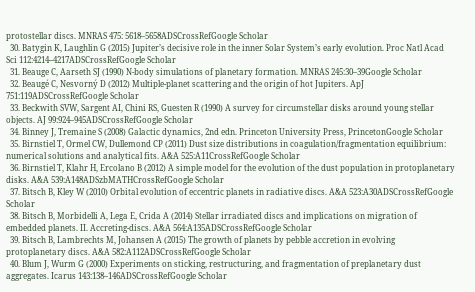protostellar discs. MNRAS 475: 5618–5658ADSCrossRefGoogle Scholar
  30. Batygin K, Laughlin G (2015) Jupiter’s decisive role in the inner Solar System’s early evolution. Proc Natl Acad Sci 112:4214–4217ADSCrossRefGoogle Scholar
  31. Beauge C, Aarseth SJ (1990) N-body simulations of planetary formation. MNRAS 245:30–39Google Scholar
  32. Beaugé C, Nesvorný D (2012) Multiple-planet scattering and the origin of hot Jupiters. ApJ 751:119ADSCrossRefGoogle Scholar
  33. Beckwith SVW, Sargent AI, Chini RS, Guesten R (1990) A survey for circumstellar disks around young stellar objects. AJ 99:924–945ADSCrossRefGoogle Scholar
  34. Binney J, Tremaine S (2008) Galactic dynamics, 2nd edn. Princeton University Press, PrincetonGoogle Scholar
  35. Birnstiel T, Ormel CW, Dullemond CP (2011) Dust size distributions in coagulation/fragmentation equilibrium: numerical solutions and analytical fits. A&A 525:A11CrossRefGoogle Scholar
  36. Birnstiel T, Klahr H, Ercolano B (2012) A simple model for the evolution of the dust population in protoplanetary disks. A&A 539:A148ADSzbMATHCrossRefGoogle Scholar
  37. Bitsch B, Kley W (2010) Orbital evolution of eccentric planets in radiative discs. A&A 523:A30ADSCrossRefGoogle Scholar
  38. Bitsch B, Morbidelli A, Lega E, Crida A (2014) Stellar irradiated discs and implications on migration of embedded planets. II. Accreting-discs. A&A 564:A135ADSCrossRefGoogle Scholar
  39. Bitsch B, Lambrechts M, Johansen A (2015) The growth of planets by pebble accretion in evolving protoplanetary discs. A&A 582:A112ADSCrossRefGoogle Scholar
  40. Blum J, Wurm G (2000) Experiments on sticking, restructuring, and fragmentation of preplanetary dust aggregates. Icarus 143:138–146ADSCrossRefGoogle Scholar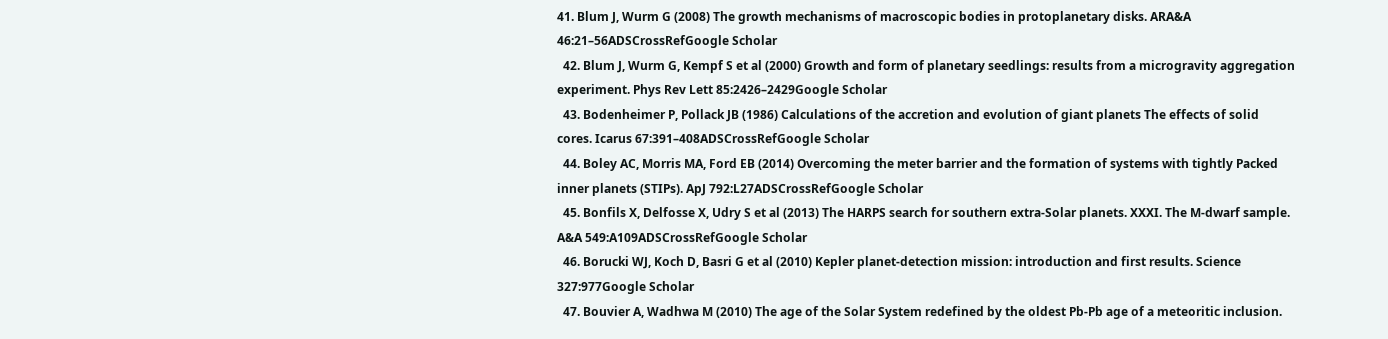41. Blum J, Wurm G (2008) The growth mechanisms of macroscopic bodies in protoplanetary disks. ARA&A 46:21–56ADSCrossRefGoogle Scholar
  42. Blum J, Wurm G, Kempf S et al (2000) Growth and form of planetary seedlings: results from a microgravity aggregation experiment. Phys Rev Lett 85:2426–2429Google Scholar
  43. Bodenheimer P, Pollack JB (1986) Calculations of the accretion and evolution of giant planets The effects of solid cores. Icarus 67:391–408ADSCrossRefGoogle Scholar
  44. Boley AC, Morris MA, Ford EB (2014) Overcoming the meter barrier and the formation of systems with tightly Packed inner planets (STIPs). ApJ 792:L27ADSCrossRefGoogle Scholar
  45. Bonfils X, Delfosse X, Udry S et al (2013) The HARPS search for southern extra-Solar planets. XXXI. The M-dwarf sample. A&A 549:A109ADSCrossRefGoogle Scholar
  46. Borucki WJ, Koch D, Basri G et al (2010) Kepler planet-detection mission: introduction and first results. Science 327:977Google Scholar
  47. Bouvier A, Wadhwa M (2010) The age of the Solar System redefined by the oldest Pb-Pb age of a meteoritic inclusion.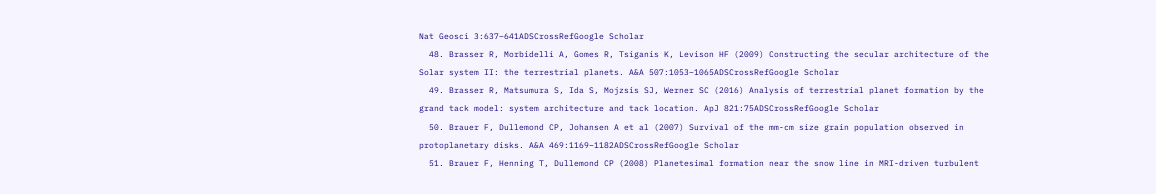Nat Geosci 3:637–641ADSCrossRefGoogle Scholar
  48. Brasser R, Morbidelli A, Gomes R, Tsiganis K, Levison HF (2009) Constructing the secular architecture of the Solar system II: the terrestrial planets. A&A 507:1053–1065ADSCrossRefGoogle Scholar
  49. Brasser R, Matsumura S, Ida S, Mojzsis SJ, Werner SC (2016) Analysis of terrestrial planet formation by the grand tack model: system architecture and tack location. ApJ 821:75ADSCrossRefGoogle Scholar
  50. Brauer F, Dullemond CP, Johansen A et al (2007) Survival of the mm-cm size grain population observed in protoplanetary disks. A&A 469:1169–1182ADSCrossRefGoogle Scholar
  51. Brauer F, Henning T, Dullemond CP (2008) Planetesimal formation near the snow line in MRI-driven turbulent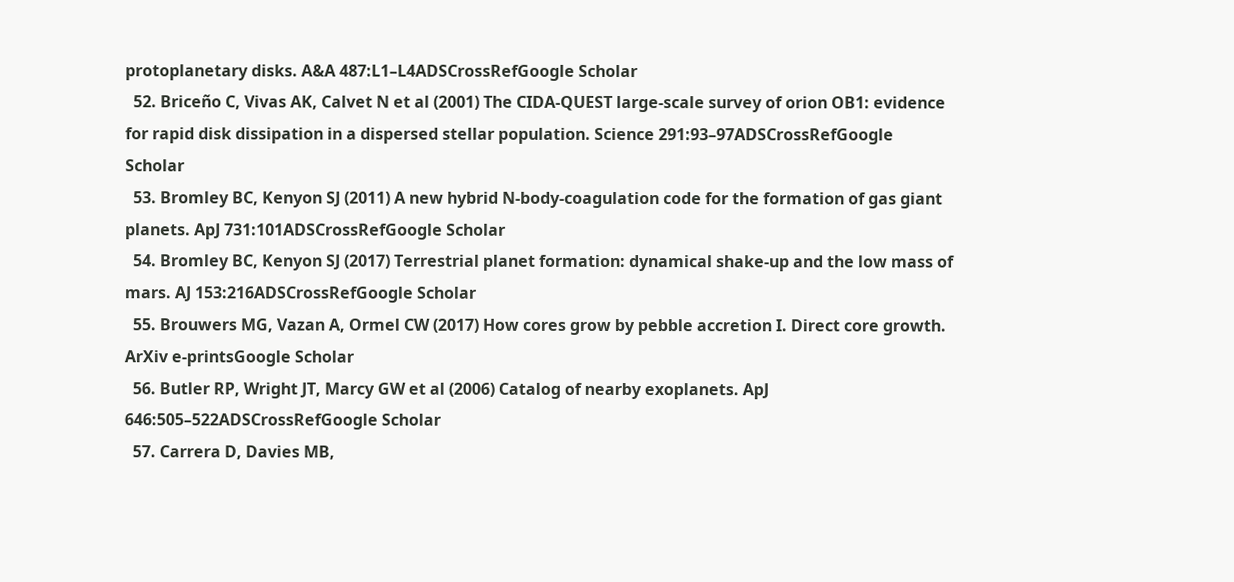protoplanetary disks. A&A 487:L1–L4ADSCrossRefGoogle Scholar
  52. Briceño C, Vivas AK, Calvet N et al (2001) The CIDA-QUEST large-scale survey of orion OB1: evidence for rapid disk dissipation in a dispersed stellar population. Science 291:93–97ADSCrossRefGoogle Scholar
  53. Bromley BC, Kenyon SJ (2011) A new hybrid N-body-coagulation code for the formation of gas giant planets. ApJ 731:101ADSCrossRefGoogle Scholar
  54. Bromley BC, Kenyon SJ (2017) Terrestrial planet formation: dynamical shake-up and the low mass of mars. AJ 153:216ADSCrossRefGoogle Scholar
  55. Brouwers MG, Vazan A, Ormel CW (2017) How cores grow by pebble accretion I. Direct core growth. ArXiv e-printsGoogle Scholar
  56. Butler RP, Wright JT, Marcy GW et al (2006) Catalog of nearby exoplanets. ApJ 646:505–522ADSCrossRefGoogle Scholar
  57. Carrera D, Davies MB,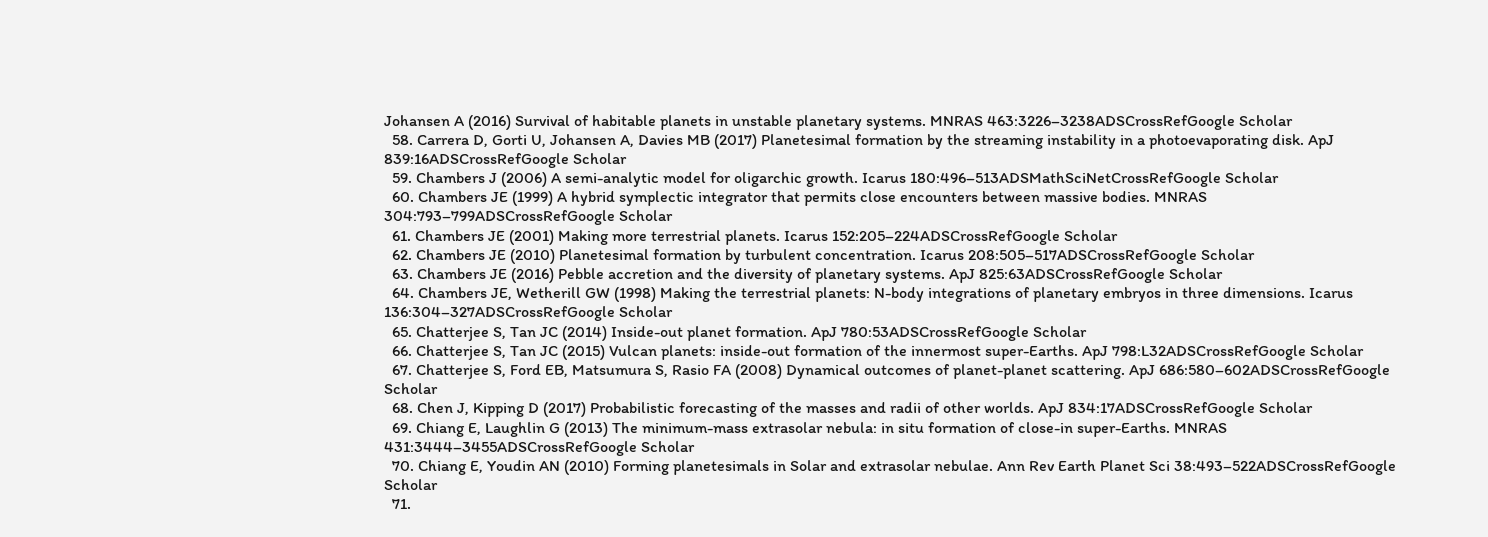Johansen A (2016) Survival of habitable planets in unstable planetary systems. MNRAS 463:3226–3238ADSCrossRefGoogle Scholar
  58. Carrera D, Gorti U, Johansen A, Davies MB (2017) Planetesimal formation by the streaming instability in a photoevaporating disk. ApJ 839:16ADSCrossRefGoogle Scholar
  59. Chambers J (2006) A semi-analytic model for oligarchic growth. Icarus 180:496–513ADSMathSciNetCrossRefGoogle Scholar
  60. Chambers JE (1999) A hybrid symplectic integrator that permits close encounters between massive bodies. MNRAS 304:793–799ADSCrossRefGoogle Scholar
  61. Chambers JE (2001) Making more terrestrial planets. Icarus 152:205–224ADSCrossRefGoogle Scholar
  62. Chambers JE (2010) Planetesimal formation by turbulent concentration. Icarus 208:505–517ADSCrossRefGoogle Scholar
  63. Chambers JE (2016) Pebble accretion and the diversity of planetary systems. ApJ 825:63ADSCrossRefGoogle Scholar
  64. Chambers JE, Wetherill GW (1998) Making the terrestrial planets: N-body integrations of planetary embryos in three dimensions. Icarus 136:304–327ADSCrossRefGoogle Scholar
  65. Chatterjee S, Tan JC (2014) Inside-out planet formation. ApJ 780:53ADSCrossRefGoogle Scholar
  66. Chatterjee S, Tan JC (2015) Vulcan planets: inside-out formation of the innermost super-Earths. ApJ 798:L32ADSCrossRefGoogle Scholar
  67. Chatterjee S, Ford EB, Matsumura S, Rasio FA (2008) Dynamical outcomes of planet-planet scattering. ApJ 686:580–602ADSCrossRefGoogle Scholar
  68. Chen J, Kipping D (2017) Probabilistic forecasting of the masses and radii of other worlds. ApJ 834:17ADSCrossRefGoogle Scholar
  69. Chiang E, Laughlin G (2013) The minimum-mass extrasolar nebula: in situ formation of close-in super-Earths. MNRAS 431:3444–3455ADSCrossRefGoogle Scholar
  70. Chiang E, Youdin AN (2010) Forming planetesimals in Solar and extrasolar nebulae. Ann Rev Earth Planet Sci 38:493–522ADSCrossRefGoogle Scholar
  71.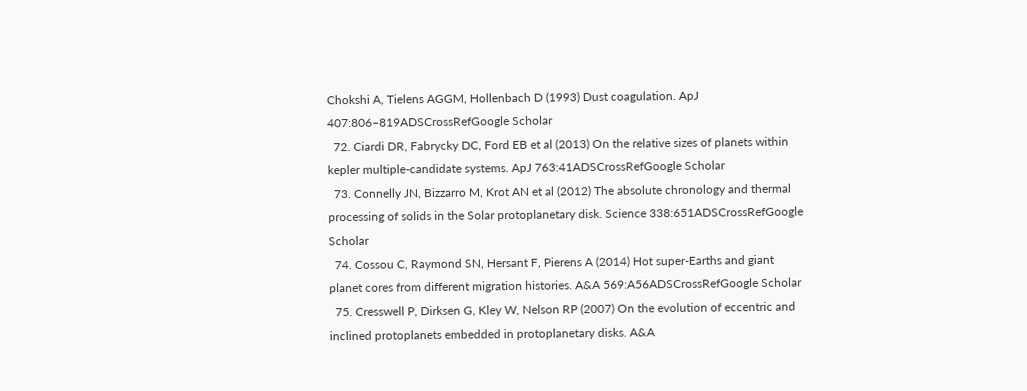Chokshi A, Tielens AGGM, Hollenbach D (1993) Dust coagulation. ApJ 407:806–819ADSCrossRefGoogle Scholar
  72. Ciardi DR, Fabrycky DC, Ford EB et al (2013) On the relative sizes of planets within kepler multiple-candidate systems. ApJ 763:41ADSCrossRefGoogle Scholar
  73. Connelly JN, Bizzarro M, Krot AN et al (2012) The absolute chronology and thermal processing of solids in the Solar protoplanetary disk. Science 338:651ADSCrossRefGoogle Scholar
  74. Cossou C, Raymond SN, Hersant F, Pierens A (2014) Hot super-Earths and giant planet cores from different migration histories. A&A 569:A56ADSCrossRefGoogle Scholar
  75. Cresswell P, Dirksen G, Kley W, Nelson RP (2007) On the evolution of eccentric and inclined protoplanets embedded in protoplanetary disks. A&A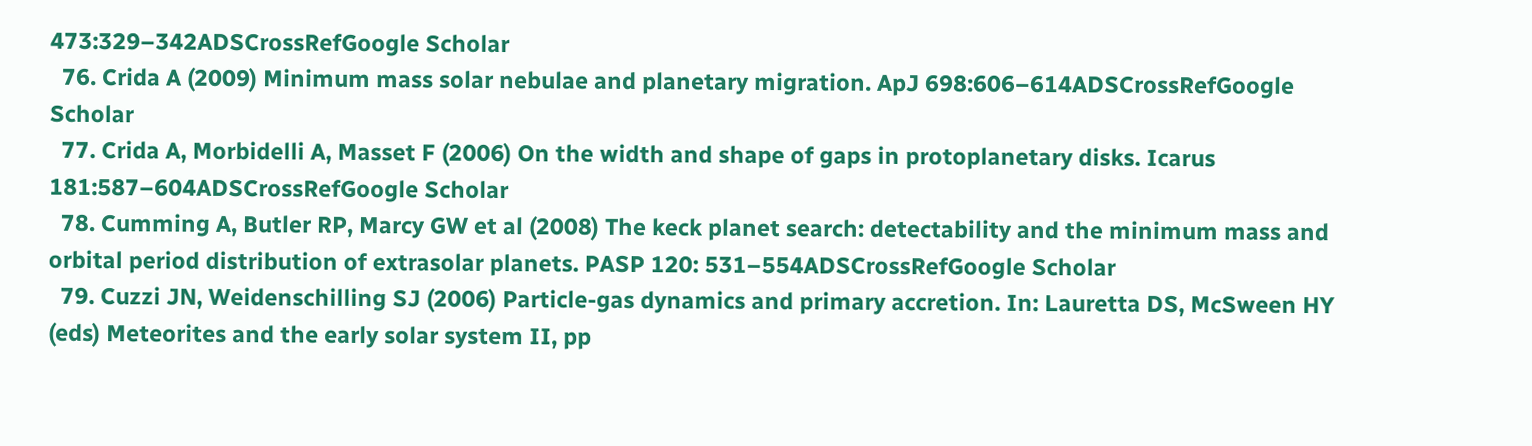473:329–342ADSCrossRefGoogle Scholar
  76. Crida A (2009) Minimum mass solar nebulae and planetary migration. ApJ 698:606–614ADSCrossRefGoogle Scholar
  77. Crida A, Morbidelli A, Masset F (2006) On the width and shape of gaps in protoplanetary disks. Icarus 181:587–604ADSCrossRefGoogle Scholar
  78. Cumming A, Butler RP, Marcy GW et al (2008) The keck planet search: detectability and the minimum mass and orbital period distribution of extrasolar planets. PASP 120: 531–554ADSCrossRefGoogle Scholar
  79. Cuzzi JN, Weidenschilling SJ (2006) Particle-gas dynamics and primary accretion. In: Lauretta DS, McSween HY (eds) Meteorites and the early solar system II, pp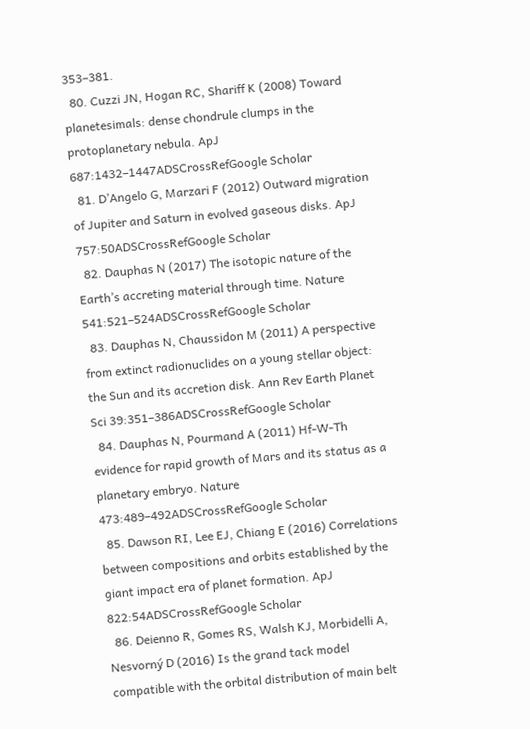353–381.
  80. Cuzzi JN, Hogan RC, Shariff K (2008) Toward planetesimals: dense chondrule clumps in the protoplanetary nebula. ApJ 687:1432–1447ADSCrossRefGoogle Scholar
  81. D’Angelo G, Marzari F (2012) Outward migration of Jupiter and Saturn in evolved gaseous disks. ApJ 757:50ADSCrossRefGoogle Scholar
  82. Dauphas N (2017) The isotopic nature of the Earth’s accreting material through time. Nature 541:521–524ADSCrossRefGoogle Scholar
  83. Dauphas N, Chaussidon M (2011) A perspective from extinct radionuclides on a young stellar object: the Sun and its accretion disk. Ann Rev Earth Planet Sci 39:351–386ADSCrossRefGoogle Scholar
  84. Dauphas N, Pourmand A (2011) Hf-W-Th evidence for rapid growth of Mars and its status as a planetary embryo. Nature 473:489–492ADSCrossRefGoogle Scholar
  85. Dawson RI, Lee EJ, Chiang E (2016) Correlations between compositions and orbits established by the giant impact era of planet formation. ApJ 822:54ADSCrossRefGoogle Scholar
  86. Deienno R, Gomes RS, Walsh KJ, Morbidelli A, Nesvorný D (2016) Is the grand tack model compatible with the orbital distribution of main belt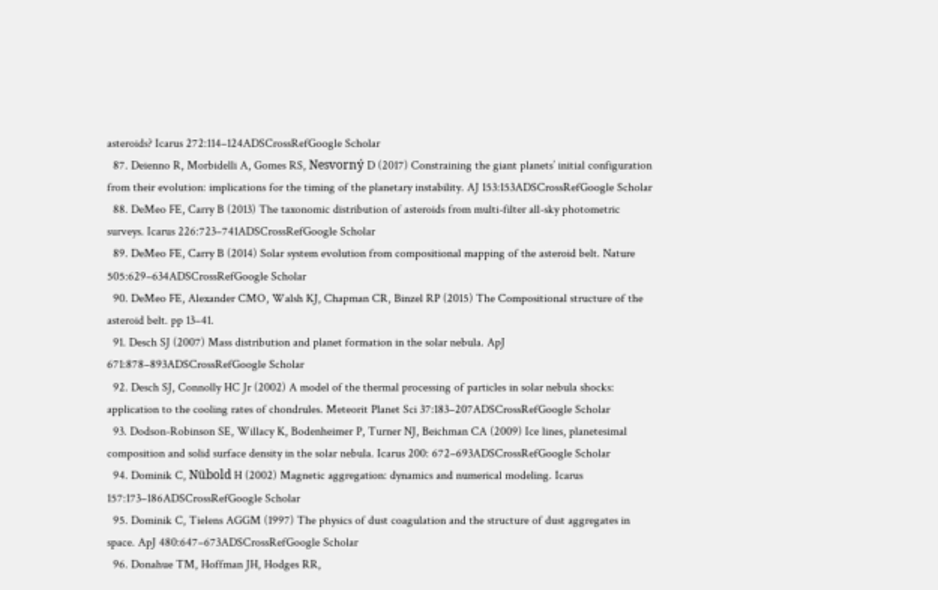asteroids? Icarus 272:114–124ADSCrossRefGoogle Scholar
  87. Deienno R, Morbidelli A, Gomes RS, Nesvorný D (2017) Constraining the giant planets’ initial configuration from their evolution: implications for the timing of the planetary instability. AJ 153:153ADSCrossRefGoogle Scholar
  88. DeMeo FE, Carry B (2013) The taxonomic distribution of asteroids from multi-filter all-sky photometric surveys. Icarus 226:723–741ADSCrossRefGoogle Scholar
  89. DeMeo FE, Carry B (2014) Solar system evolution from compositional mapping of the asteroid belt. Nature 505:629–634ADSCrossRefGoogle Scholar
  90. DeMeo FE, Alexander CMO, Walsh KJ, Chapman CR, Binzel RP (2015) The Compositional structure of the asteroid belt. pp 13–41.
  91. Desch SJ (2007) Mass distribution and planet formation in the solar nebula. ApJ 671:878–893ADSCrossRefGoogle Scholar
  92. Desch SJ, Connolly HC Jr (2002) A model of the thermal processing of particles in solar nebula shocks: application to the cooling rates of chondrules. Meteorit Planet Sci 37:183–207ADSCrossRefGoogle Scholar
  93. Dodson-Robinson SE, Willacy K, Bodenheimer P, Turner NJ, Beichman CA (2009) Ice lines, planetesimal composition and solid surface density in the solar nebula. Icarus 200: 672–693ADSCrossRefGoogle Scholar
  94. Dominik C, Nübold H (2002) Magnetic aggregation: dynamics and numerical modeling. Icarus 157:173–186ADSCrossRefGoogle Scholar
  95. Dominik C, Tielens AGGM (1997) The physics of dust coagulation and the structure of dust aggregates in space. ApJ 480:647–673ADSCrossRefGoogle Scholar
  96. Donahue TM, Hoffman JH, Hodges RR,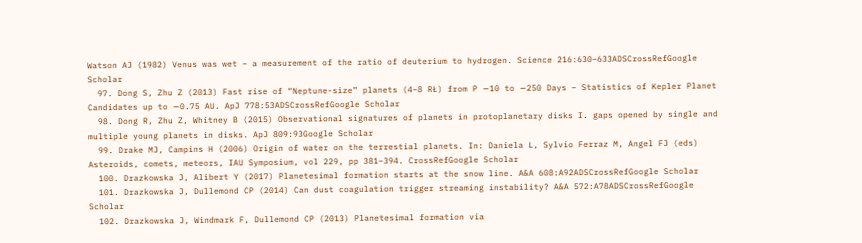Watson AJ (1982) Venus was wet – a measurement of the ratio of deuterium to hydrogen. Science 216:630–633ADSCrossRefGoogle Scholar
  97. Dong S, Zhu Z (2013) Fast rise of “Neptune-size” planets (4–8 RŁ) from P ∼10 to ∼250 Days – Statistics of Kepler Planet Candidates up to ∼0.75 AU. ApJ 778:53ADSCrossRefGoogle Scholar
  98. Dong R, Zhu Z, Whitney B (2015) Observational signatures of planets in protoplanetary disks I. gaps opened by single and multiple young planets in disks. ApJ 809:93Google Scholar
  99. Drake MJ, Campins H (2006) Origin of water on the terrestial planets. In: Daniela L, Sylvio Ferraz M, Angel FJ (eds) Asteroids, comets, meteors, IAU Symposium, vol 229, pp 381–394. CrossRefGoogle Scholar
  100. Drazkowska J, Alibert Y (2017) Planetesimal formation starts at the snow line. A&A 608:A92ADSCrossRefGoogle Scholar
  101. Drazkowska J, Dullemond CP (2014) Can dust coagulation trigger streaming instability? A&A 572:A78ADSCrossRefGoogle Scholar
  102. Drazkowska J, Windmark F, Dullemond CP (2013) Planetesimal formation via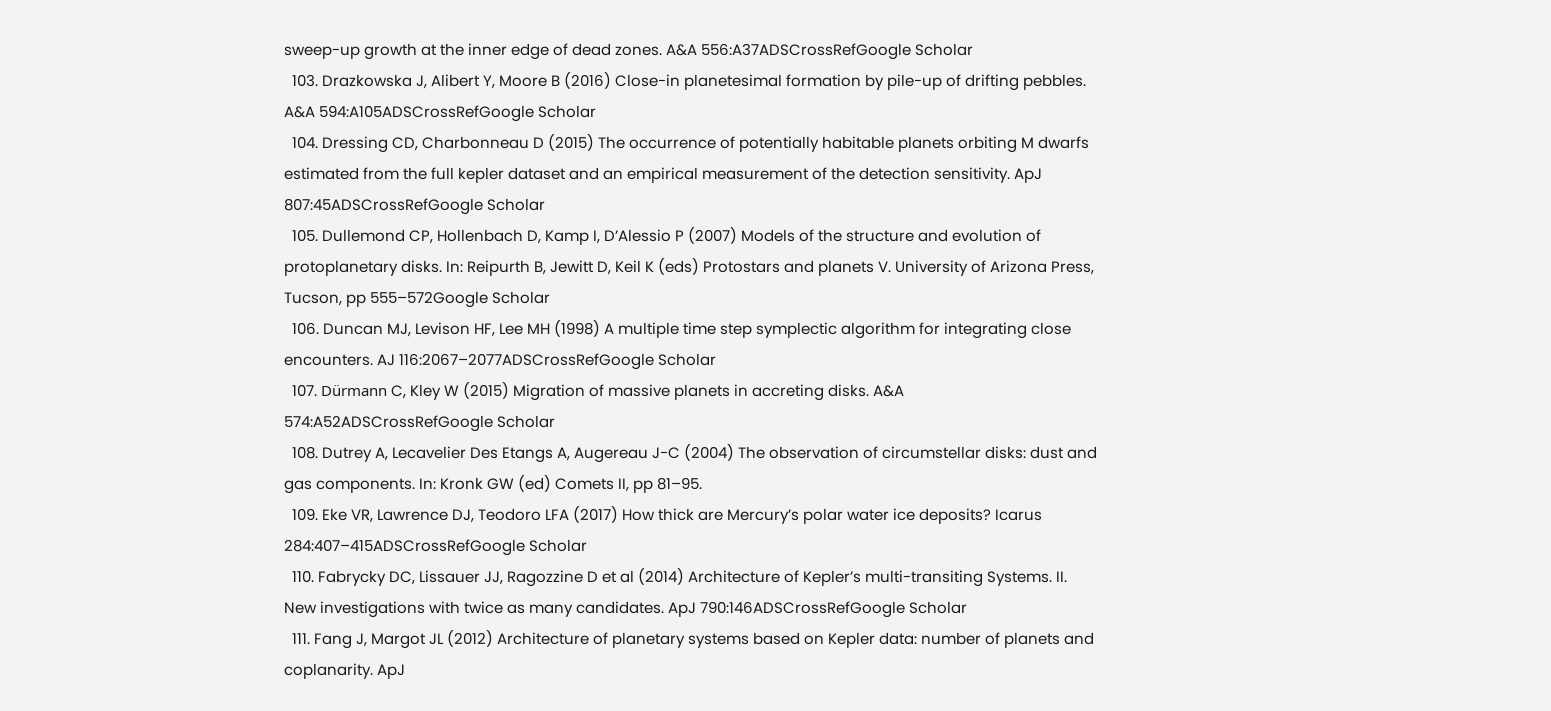sweep-up growth at the inner edge of dead zones. A&A 556:A37ADSCrossRefGoogle Scholar
  103. Drazkowska J, Alibert Y, Moore B (2016) Close-in planetesimal formation by pile-up of drifting pebbles. A&A 594:A105ADSCrossRefGoogle Scholar
  104. Dressing CD, Charbonneau D (2015) The occurrence of potentially habitable planets orbiting M dwarfs estimated from the full kepler dataset and an empirical measurement of the detection sensitivity. ApJ 807:45ADSCrossRefGoogle Scholar
  105. Dullemond CP, Hollenbach D, Kamp I, D’Alessio P (2007) Models of the structure and evolution of protoplanetary disks. In: Reipurth B, Jewitt D, Keil K (eds) Protostars and planets V. University of Arizona Press, Tucson, pp 555–572Google Scholar
  106. Duncan MJ, Levison HF, Lee MH (1998) A multiple time step symplectic algorithm for integrating close encounters. AJ 116:2067–2077ADSCrossRefGoogle Scholar
  107. Dürmann C, Kley W (2015) Migration of massive planets in accreting disks. A&A 574:A52ADSCrossRefGoogle Scholar
  108. Dutrey A, Lecavelier Des Etangs A, Augereau J-C (2004) The observation of circumstellar disks: dust and gas components. In: Kronk GW (ed) Comets II, pp 81–95.
  109. Eke VR, Lawrence DJ, Teodoro LFA (2017) How thick are Mercury’s polar water ice deposits? Icarus 284:407–415ADSCrossRefGoogle Scholar
  110. Fabrycky DC, Lissauer JJ, Ragozzine D et al (2014) Architecture of Kepler’s multi-transiting Systems. II. New investigations with twice as many candidates. ApJ 790:146ADSCrossRefGoogle Scholar
  111. Fang J, Margot JL (2012) Architecture of planetary systems based on Kepler data: number of planets and coplanarity. ApJ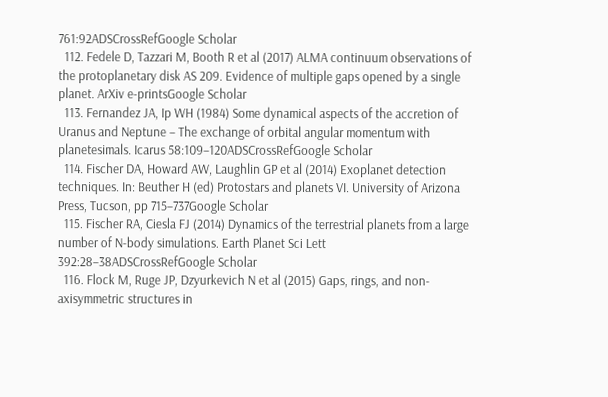761:92ADSCrossRefGoogle Scholar
  112. Fedele D, Tazzari M, Booth R et al (2017) ALMA continuum observations of the protoplanetary disk AS 209. Evidence of multiple gaps opened by a single planet. ArXiv e-printsGoogle Scholar
  113. Fernandez JA, Ip WH (1984) Some dynamical aspects of the accretion of Uranus and Neptune – The exchange of orbital angular momentum with planetesimals. Icarus 58:109–120ADSCrossRefGoogle Scholar
  114. Fischer DA, Howard AW, Laughlin GP et al (2014) Exoplanet detection techniques. In: Beuther H (ed) Protostars and planets VI. University of Arizona Press, Tucson, pp 715–737Google Scholar
  115. Fischer RA, Ciesla FJ (2014) Dynamics of the terrestrial planets from a large number of N-body simulations. Earth Planet Sci Lett 392:28–38ADSCrossRefGoogle Scholar
  116. Flock M, Ruge JP, Dzyurkevich N et al (2015) Gaps, rings, and non-axisymmetric structures in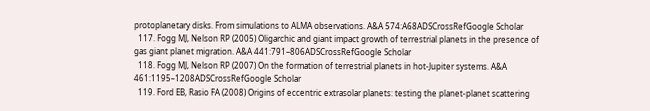protoplanetary disks. From simulations to ALMA observations. A&A 574:A68ADSCrossRefGoogle Scholar
  117. Fogg MJ, Nelson RP (2005) Oligarchic and giant impact growth of terrestrial planets in the presence of gas giant planet migration. A&A 441:791–806ADSCrossRefGoogle Scholar
  118. Fogg MJ, Nelson RP (2007) On the formation of terrestrial planets in hot-Jupiter systems. A&A 461:1195–1208ADSCrossRefGoogle Scholar
  119. Ford EB, Rasio FA (2008) Origins of eccentric extrasolar planets: testing the planet-planet scattering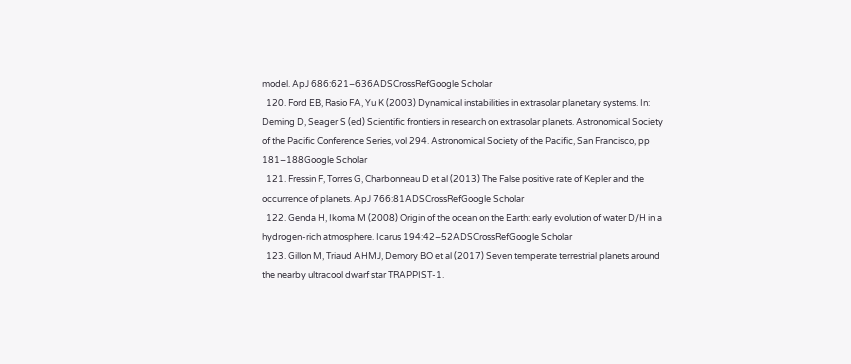model. ApJ 686:621–636ADSCrossRefGoogle Scholar
  120. Ford EB, Rasio FA, Yu K (2003) Dynamical instabilities in extrasolar planetary systems. In: Deming D, Seager S (ed) Scientific frontiers in research on extrasolar planets. Astronomical Society of the Pacific Conference Series, vol 294. Astronomical Society of the Pacific, San Francisco, pp 181–188Google Scholar
  121. Fressin F, Torres G, Charbonneau D et al (2013) The False positive rate of Kepler and the occurrence of planets. ApJ 766:81ADSCrossRefGoogle Scholar
  122. Genda H, Ikoma M (2008) Origin of the ocean on the Earth: early evolution of water D/H in a hydrogen-rich atmosphere. Icarus 194:42–52ADSCrossRefGoogle Scholar
  123. Gillon M, Triaud AHMJ, Demory BO et al (2017) Seven temperate terrestrial planets around the nearby ultracool dwarf star TRAPPIST-1.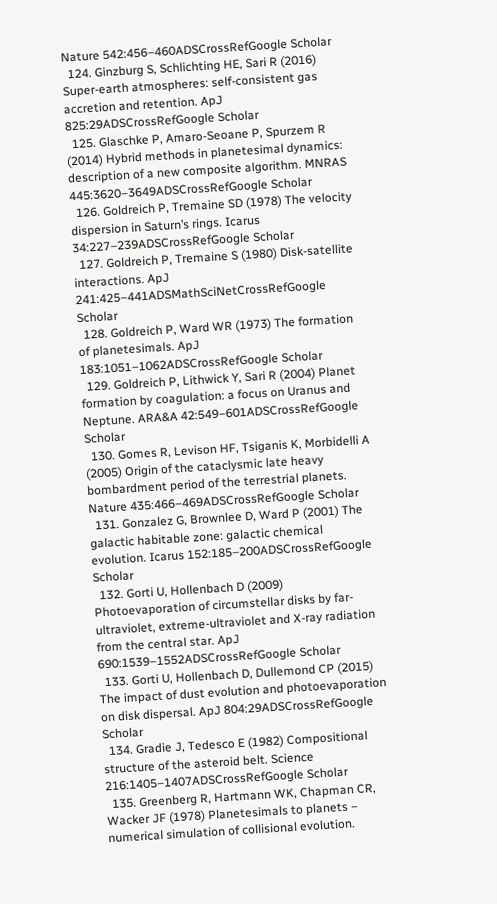Nature 542:456–460ADSCrossRefGoogle Scholar
  124. Ginzburg S, Schlichting HE, Sari R (2016) Super-earth atmospheres: self-consistent gas accretion and retention. ApJ 825:29ADSCrossRefGoogle Scholar
  125. Glaschke P, Amaro-Seoane P, Spurzem R (2014) Hybrid methods in planetesimal dynamics: description of a new composite algorithm. MNRAS 445:3620–3649ADSCrossRefGoogle Scholar
  126. Goldreich P, Tremaine SD (1978) The velocity dispersion in Saturn’s rings. Icarus 34:227–239ADSCrossRefGoogle Scholar
  127. Goldreich P, Tremaine S (1980) Disk-satellite interactions. ApJ 241:425–441ADSMathSciNetCrossRefGoogle Scholar
  128. Goldreich P, Ward WR (1973) The formation of planetesimals. ApJ 183:1051–1062ADSCrossRefGoogle Scholar
  129. Goldreich P, Lithwick Y, Sari R (2004) Planet formation by coagulation: a focus on Uranus and Neptune. ARA&A 42:549–601ADSCrossRefGoogle Scholar
  130. Gomes R, Levison HF, Tsiganis K, Morbidelli A (2005) Origin of the cataclysmic late heavy bombardment period of the terrestrial planets. Nature 435:466–469ADSCrossRefGoogle Scholar
  131. Gonzalez G, Brownlee D, Ward P (2001) The galactic habitable zone: galactic chemical evolution. Icarus 152:185–200ADSCrossRefGoogle Scholar
  132. Gorti U, Hollenbach D (2009) Photoevaporation of circumstellar disks by far-ultraviolet, extreme-ultraviolet and X-ray radiation from the central star. ApJ 690:1539–1552ADSCrossRefGoogle Scholar
  133. Gorti U, Hollenbach D, Dullemond CP (2015) The impact of dust evolution and photoevaporation on disk dispersal. ApJ 804:29ADSCrossRefGoogle Scholar
  134. Gradie J, Tedesco E (1982) Compositional structure of the asteroid belt. Science 216:1405–1407ADSCrossRefGoogle Scholar
  135. Greenberg R, Hartmann WK, Chapman CR, Wacker JF (1978) Planetesimals to planets – numerical simulation of collisional evolution.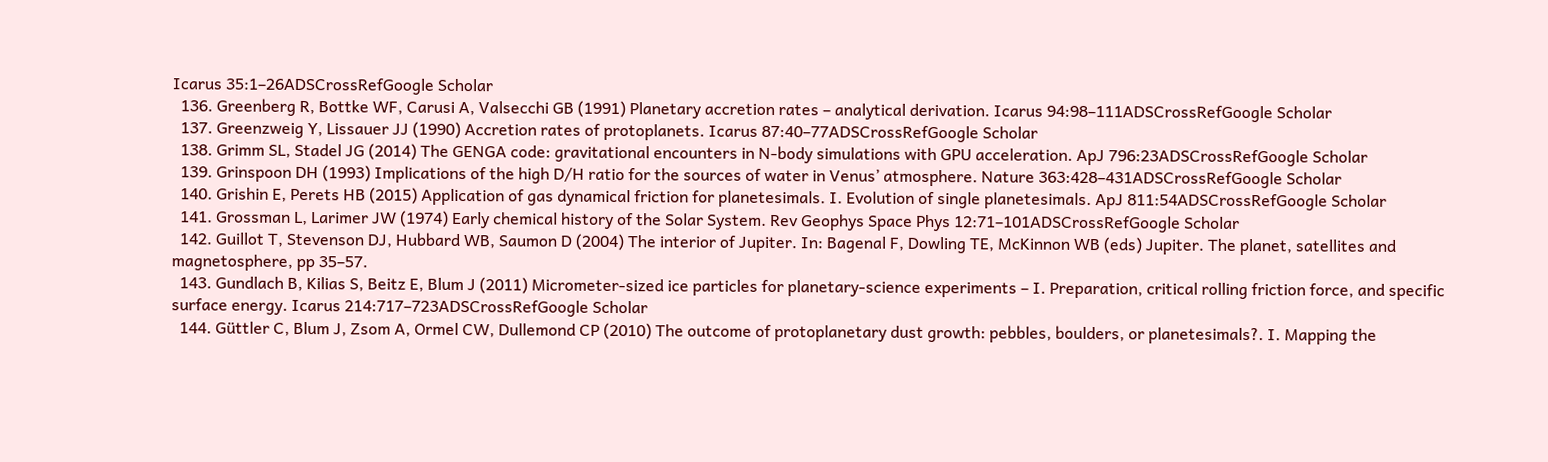Icarus 35:1–26ADSCrossRefGoogle Scholar
  136. Greenberg R, Bottke WF, Carusi A, Valsecchi GB (1991) Planetary accretion rates – analytical derivation. Icarus 94:98–111ADSCrossRefGoogle Scholar
  137. Greenzweig Y, Lissauer JJ (1990) Accretion rates of protoplanets. Icarus 87:40–77ADSCrossRefGoogle Scholar
  138. Grimm SL, Stadel JG (2014) The GENGA code: gravitational encounters in N-body simulations with GPU acceleration. ApJ 796:23ADSCrossRefGoogle Scholar
  139. Grinspoon DH (1993) Implications of the high D/H ratio for the sources of water in Venus’ atmosphere. Nature 363:428–431ADSCrossRefGoogle Scholar
  140. Grishin E, Perets HB (2015) Application of gas dynamical friction for planetesimals. I. Evolution of single planetesimals. ApJ 811:54ADSCrossRefGoogle Scholar
  141. Grossman L, Larimer JW (1974) Early chemical history of the Solar System. Rev Geophys Space Phys 12:71–101ADSCrossRefGoogle Scholar
  142. Guillot T, Stevenson DJ, Hubbard WB, Saumon D (2004) The interior of Jupiter. In: Bagenal F, Dowling TE, McKinnon WB (eds) Jupiter. The planet, satellites and magnetosphere, pp 35–57.
  143. Gundlach B, Kilias S, Beitz E, Blum J (2011) Micrometer-sized ice particles for planetary-science experiments – I. Preparation, critical rolling friction force, and specific surface energy. Icarus 214:717–723ADSCrossRefGoogle Scholar
  144. Güttler C, Blum J, Zsom A, Ormel CW, Dullemond CP (2010) The outcome of protoplanetary dust growth: pebbles, boulders, or planetesimals?. I. Mapping the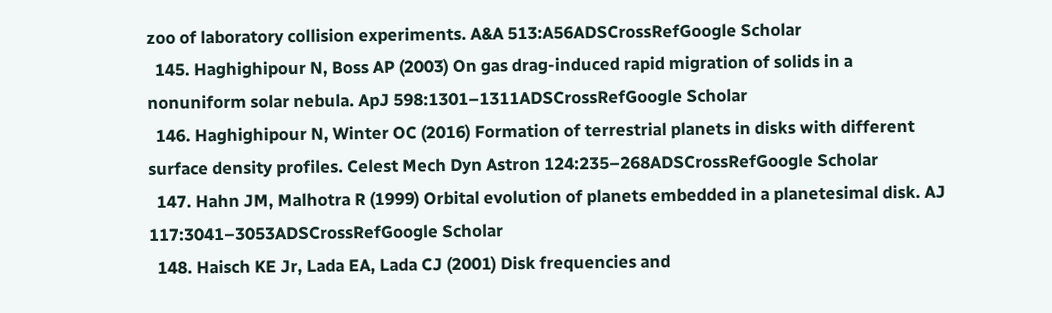zoo of laboratory collision experiments. A&A 513:A56ADSCrossRefGoogle Scholar
  145. Haghighipour N, Boss AP (2003) On gas drag-induced rapid migration of solids in a nonuniform solar nebula. ApJ 598:1301–1311ADSCrossRefGoogle Scholar
  146. Haghighipour N, Winter OC (2016) Formation of terrestrial planets in disks with different surface density profiles. Celest Mech Dyn Astron 124:235–268ADSCrossRefGoogle Scholar
  147. Hahn JM, Malhotra R (1999) Orbital evolution of planets embedded in a planetesimal disk. AJ 117:3041–3053ADSCrossRefGoogle Scholar
  148. Haisch KE Jr, Lada EA, Lada CJ (2001) Disk frequencies and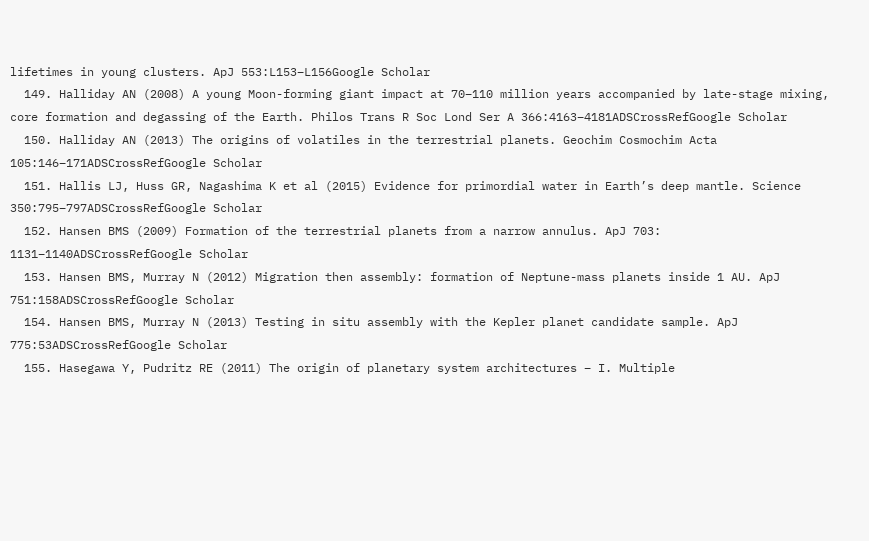lifetimes in young clusters. ApJ 553:L153–L156Google Scholar
  149. Halliday AN (2008) A young Moon-forming giant impact at 70–110 million years accompanied by late-stage mixing, core formation and degassing of the Earth. Philos Trans R Soc Lond Ser A 366:4163–4181ADSCrossRefGoogle Scholar
  150. Halliday AN (2013) The origins of volatiles in the terrestrial planets. Geochim Cosmochim Acta 105:146–171ADSCrossRefGoogle Scholar
  151. Hallis LJ, Huss GR, Nagashima K et al (2015) Evidence for primordial water in Earth’s deep mantle. Science 350:795–797ADSCrossRefGoogle Scholar
  152. Hansen BMS (2009) Formation of the terrestrial planets from a narrow annulus. ApJ 703: 1131–1140ADSCrossRefGoogle Scholar
  153. Hansen BMS, Murray N (2012) Migration then assembly: formation of Neptune-mass planets inside 1 AU. ApJ 751:158ADSCrossRefGoogle Scholar
  154. Hansen BMS, Murray N (2013) Testing in situ assembly with the Kepler planet candidate sample. ApJ 775:53ADSCrossRefGoogle Scholar
  155. Hasegawa Y, Pudritz RE (2011) The origin of planetary system architectures – I. Multiple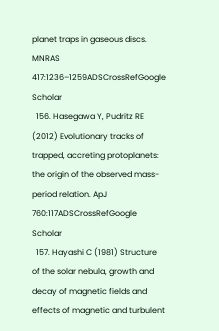planet traps in gaseous discs. MNRAS 417:1236–1259ADSCrossRefGoogle Scholar
  156. Hasegawa Y, Pudritz RE (2012) Evolutionary tracks of trapped, accreting protoplanets: the origin of the observed mass-period relation. ApJ 760:117ADSCrossRefGoogle Scholar
  157. Hayashi C (1981) Structure of the solar nebula, growth and decay of magnetic fields and effects of magnetic and turbulent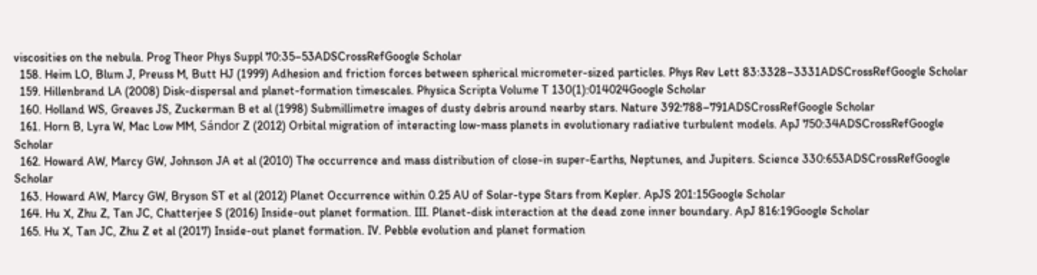viscosities on the nebula. Prog Theor Phys Suppl 70:35–53ADSCrossRefGoogle Scholar
  158. Heim LO, Blum J, Preuss M, Butt HJ (1999) Adhesion and friction forces between spherical micrometer-sized particles. Phys Rev Lett 83:3328–3331ADSCrossRefGoogle Scholar
  159. Hillenbrand LA (2008) Disk-dispersal and planet-formation timescales. Physica Scripta Volume T 130(1):014024Google Scholar
  160. Holland WS, Greaves JS, Zuckerman B et al (1998) Submillimetre images of dusty debris around nearby stars. Nature 392:788–791ADSCrossRefGoogle Scholar
  161. Horn B, Lyra W, Mac Low MM, Sándor Z (2012) Orbital migration of interacting low-mass planets in evolutionary radiative turbulent models. ApJ 750:34ADSCrossRefGoogle Scholar
  162. Howard AW, Marcy GW, Johnson JA et al (2010) The occurrence and mass distribution of close-in super-Earths, Neptunes, and Jupiters. Science 330:653ADSCrossRefGoogle Scholar
  163. Howard AW, Marcy GW, Bryson ST et al (2012) Planet Occurrence within 0.25 AU of Solar-type Stars from Kepler. ApJS 201:15Google Scholar
  164. Hu X, Zhu Z, Tan JC, Chatterjee S (2016) Inside-out planet formation. III. Planet-disk interaction at the dead zone inner boundary. ApJ 816:19Google Scholar
  165. Hu X, Tan JC, Zhu Z et al (2017) Inside-out planet formation. IV. Pebble evolution and planet formation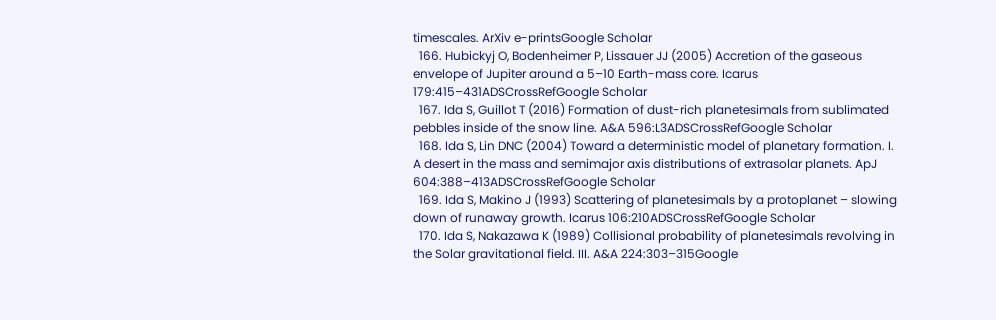timescales. ArXiv e-printsGoogle Scholar
  166. Hubickyj O, Bodenheimer P, Lissauer JJ (2005) Accretion of the gaseous envelope of Jupiter around a 5–10 Earth-mass core. Icarus 179:415–431ADSCrossRefGoogle Scholar
  167. Ida S, Guillot T (2016) Formation of dust-rich planetesimals from sublimated pebbles inside of the snow line. A&A 596:L3ADSCrossRefGoogle Scholar
  168. Ida S, Lin DNC (2004) Toward a deterministic model of planetary formation. I. A desert in the mass and semimajor axis distributions of extrasolar planets. ApJ 604:388–413ADSCrossRefGoogle Scholar
  169. Ida S, Makino J (1993) Scattering of planetesimals by a protoplanet – slowing down of runaway growth. Icarus 106:210ADSCrossRefGoogle Scholar
  170. Ida S, Nakazawa K (1989) Collisional probability of planetesimals revolving in the Solar gravitational field. III. A&A 224:303–315Google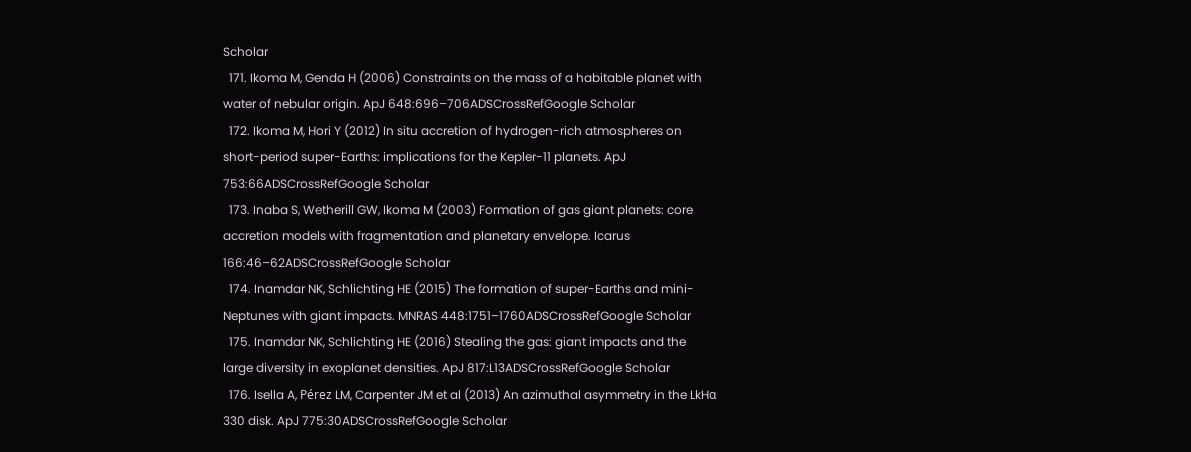Scholar
  171. Ikoma M, Genda H (2006) Constraints on the mass of a habitable planet with water of nebular origin. ApJ 648:696–706ADSCrossRefGoogle Scholar
  172. Ikoma M, Hori Y (2012) In situ accretion of hydrogen-rich atmospheres on short-period super-Earths: implications for the Kepler-11 planets. ApJ 753:66ADSCrossRefGoogle Scholar
  173. Inaba S, Wetherill GW, Ikoma M (2003) Formation of gas giant planets: core accretion models with fragmentation and planetary envelope. Icarus 166:46–62ADSCrossRefGoogle Scholar
  174. Inamdar NK, Schlichting HE (2015) The formation of super-Earths and mini-Neptunes with giant impacts. MNRAS 448:1751–1760ADSCrossRefGoogle Scholar
  175. Inamdar NK, Schlichting HE (2016) Stealing the gas: giant impacts and the large diversity in exoplanet densities. ApJ 817:L13ADSCrossRefGoogle Scholar
  176. Isella A, Pérez LM, Carpenter JM et al (2013) An azimuthal asymmetry in the LkHα 330 disk. ApJ 775:30ADSCrossRefGoogle Scholar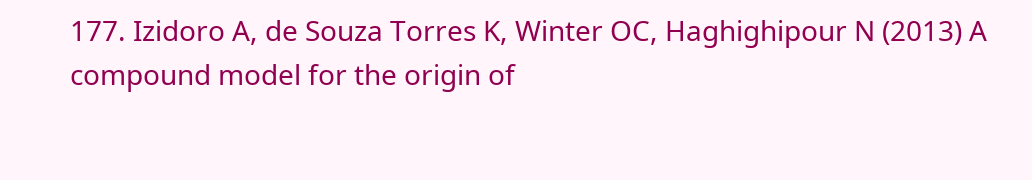177. Izidoro A, de Souza Torres K, Winter OC, Haghighipour N (2013) A compound model for the origin of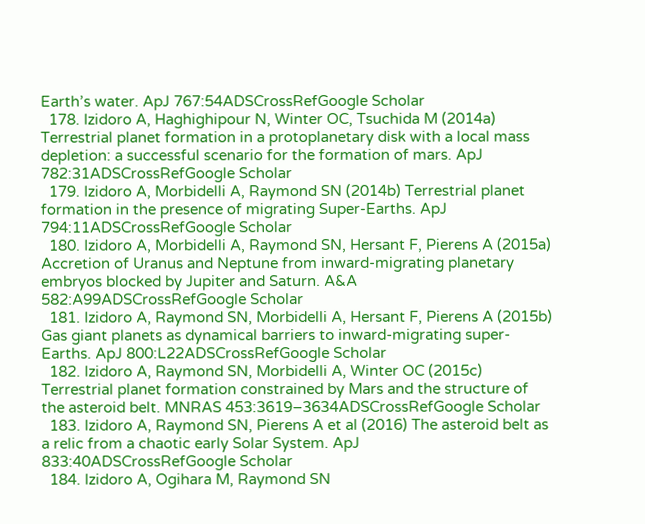Earth’s water. ApJ 767:54ADSCrossRefGoogle Scholar
  178. Izidoro A, Haghighipour N, Winter OC, Tsuchida M (2014a) Terrestrial planet formation in a protoplanetary disk with a local mass depletion: a successful scenario for the formation of mars. ApJ 782:31ADSCrossRefGoogle Scholar
  179. Izidoro A, Morbidelli A, Raymond SN (2014b) Terrestrial planet formation in the presence of migrating Super-Earths. ApJ 794:11ADSCrossRefGoogle Scholar
  180. Izidoro A, Morbidelli A, Raymond SN, Hersant F, Pierens A (2015a) Accretion of Uranus and Neptune from inward-migrating planetary embryos blocked by Jupiter and Saturn. A&A 582:A99ADSCrossRefGoogle Scholar
  181. Izidoro A, Raymond SN, Morbidelli A, Hersant F, Pierens A (2015b) Gas giant planets as dynamical barriers to inward-migrating super-Earths. ApJ 800:L22ADSCrossRefGoogle Scholar
  182. Izidoro A, Raymond SN, Morbidelli A, Winter OC (2015c) Terrestrial planet formation constrained by Mars and the structure of the asteroid belt. MNRAS 453:3619–3634ADSCrossRefGoogle Scholar
  183. Izidoro A, Raymond SN, Pierens A et al (2016) The asteroid belt as a relic from a chaotic early Solar System. ApJ 833:40ADSCrossRefGoogle Scholar
  184. Izidoro A, Ogihara M, Raymond SN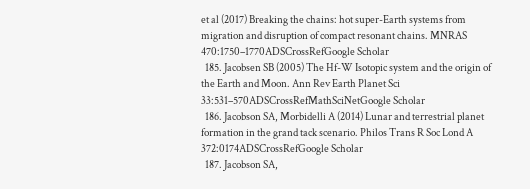et al (2017) Breaking the chains: hot super-Earth systems from migration and disruption of compact resonant chains. MNRAS 470:1750–1770ADSCrossRefGoogle Scholar
  185. Jacobsen SB (2005) The Hf-W Isotopic system and the origin of the Earth and Moon. Ann Rev Earth Planet Sci 33:531–570ADSCrossRefMathSciNetGoogle Scholar
  186. Jacobson SA, Morbidelli A (2014) Lunar and terrestrial planet formation in the grand tack scenario. Philos Trans R Soc Lond A 372:0174ADSCrossRefGoogle Scholar
  187. Jacobson SA,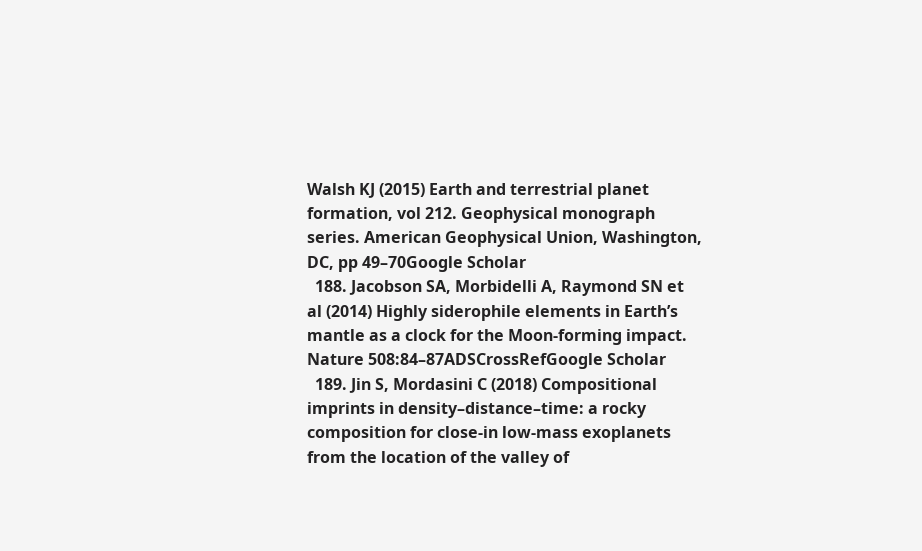Walsh KJ (2015) Earth and terrestrial planet formation, vol 212. Geophysical monograph series. American Geophysical Union, Washington, DC, pp 49–70Google Scholar
  188. Jacobson SA, Morbidelli A, Raymond SN et al (2014) Highly siderophile elements in Earth’s mantle as a clock for the Moon-forming impact. Nature 508:84–87ADSCrossRefGoogle Scholar
  189. Jin S, Mordasini C (2018) Compositional imprints in density–distance–time: a rocky composition for close-in low-mass exoplanets from the location of the valley of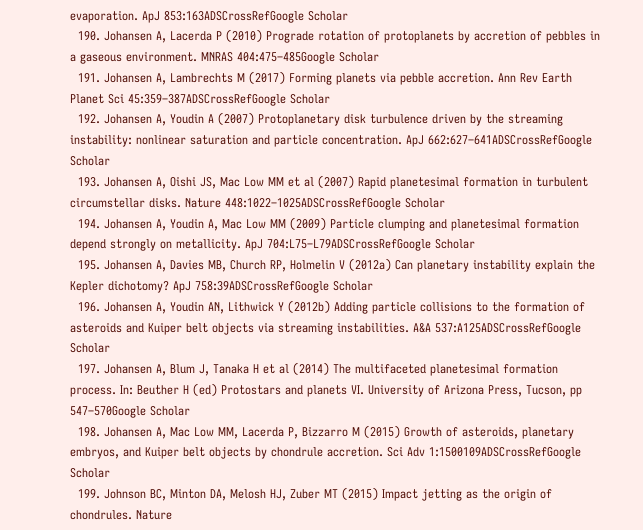evaporation. ApJ 853:163ADSCrossRefGoogle Scholar
  190. Johansen A, Lacerda P (2010) Prograde rotation of protoplanets by accretion of pebbles in a gaseous environment. MNRAS 404:475–485Google Scholar
  191. Johansen A, Lambrechts M (2017) Forming planets via pebble accretion. Ann Rev Earth Planet Sci 45:359–387ADSCrossRefGoogle Scholar
  192. Johansen A, Youdin A (2007) Protoplanetary disk turbulence driven by the streaming instability: nonlinear saturation and particle concentration. ApJ 662:627–641ADSCrossRefGoogle Scholar
  193. Johansen A, Oishi JS, Mac Low MM et al (2007) Rapid planetesimal formation in turbulent circumstellar disks. Nature 448:1022–1025ADSCrossRefGoogle Scholar
  194. Johansen A, Youdin A, Mac Low MM (2009) Particle clumping and planetesimal formation depend strongly on metallicity. ApJ 704:L75–L79ADSCrossRefGoogle Scholar
  195. Johansen A, Davies MB, Church RP, Holmelin V (2012a) Can planetary instability explain the Kepler dichotomy? ApJ 758:39ADSCrossRefGoogle Scholar
  196. Johansen A, Youdin AN, Lithwick Y (2012b) Adding particle collisions to the formation of asteroids and Kuiper belt objects via streaming instabilities. A&A 537:A125ADSCrossRefGoogle Scholar
  197. Johansen A, Blum J, Tanaka H et al (2014) The multifaceted planetesimal formation process. In: Beuther H (ed) Protostars and planets VI. University of Arizona Press, Tucson, pp 547–570Google Scholar
  198. Johansen A, Mac Low MM, Lacerda P, Bizzarro M (2015) Growth of asteroids, planetary embryos, and Kuiper belt objects by chondrule accretion. Sci Adv 1:1500109ADSCrossRefGoogle Scholar
  199. Johnson BC, Minton DA, Melosh HJ, Zuber MT (2015) Impact jetting as the origin of chondrules. Nature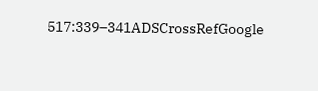517:339–341ADSCrossRefGoogle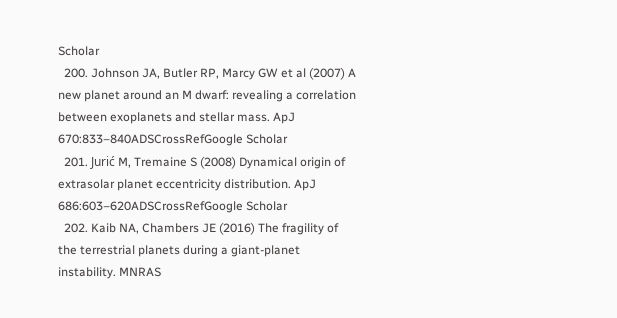Scholar
  200. Johnson JA, Butler RP, Marcy GW et al (2007) A new planet around an M dwarf: revealing a correlation between exoplanets and stellar mass. ApJ 670:833–840ADSCrossRefGoogle Scholar
  201. Jurić M, Tremaine S (2008) Dynamical origin of extrasolar planet eccentricity distribution. ApJ 686:603–620ADSCrossRefGoogle Scholar
  202. Kaib NA, Chambers JE (2016) The fragility of the terrestrial planets during a giant-planet instability. MNRAS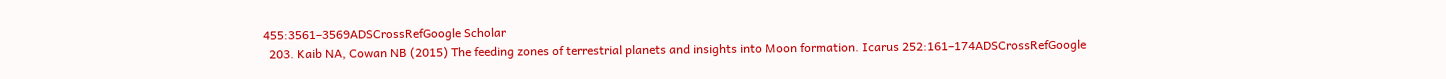455:3561–3569ADSCrossRefGoogle Scholar
  203. Kaib NA, Cowan NB (2015) The feeding zones of terrestrial planets and insights into Moon formation. Icarus 252:161–174ADSCrossRefGoogle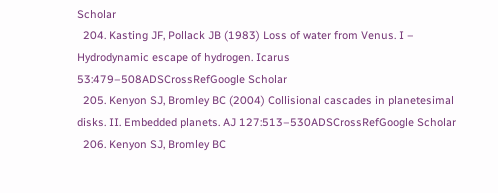Scholar
  204. Kasting JF, Pollack JB (1983) Loss of water from Venus. I – Hydrodynamic escape of hydrogen. Icarus 53:479–508ADSCrossRefGoogle Scholar
  205. Kenyon SJ, Bromley BC (2004) Collisional cascades in planetesimal disks. II. Embedded planets. AJ 127:513–530ADSCrossRefGoogle Scholar
  206. Kenyon SJ, Bromley BC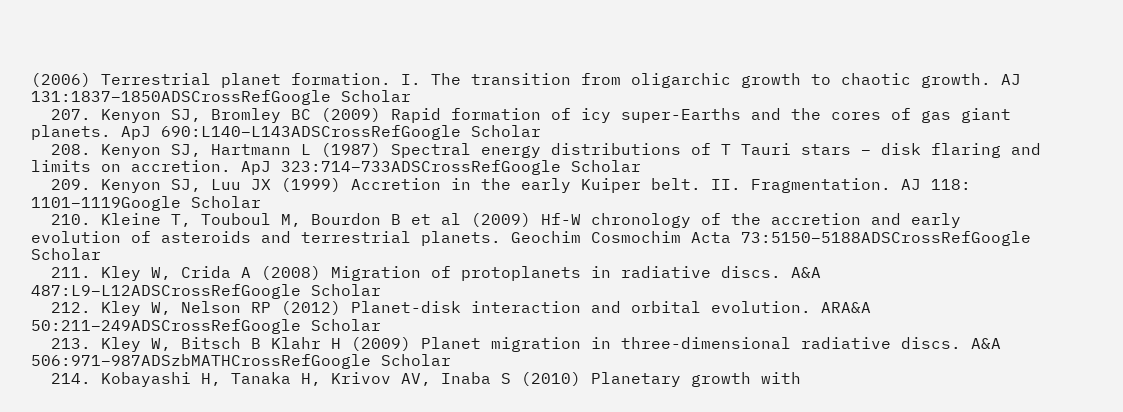(2006) Terrestrial planet formation. I. The transition from oligarchic growth to chaotic growth. AJ 131:1837–1850ADSCrossRefGoogle Scholar
  207. Kenyon SJ, Bromley BC (2009) Rapid formation of icy super-Earths and the cores of gas giant planets. ApJ 690:L140–L143ADSCrossRefGoogle Scholar
  208. Kenyon SJ, Hartmann L (1987) Spectral energy distributions of T Tauri stars – disk flaring and limits on accretion. ApJ 323:714–733ADSCrossRefGoogle Scholar
  209. Kenyon SJ, Luu JX (1999) Accretion in the early Kuiper belt. II. Fragmentation. AJ 118: 1101–1119Google Scholar
  210. Kleine T, Touboul M, Bourdon B et al (2009) Hf-W chronology of the accretion and early evolution of asteroids and terrestrial planets. Geochim Cosmochim Acta 73:5150–5188ADSCrossRefGoogle Scholar
  211. Kley W, Crida A (2008) Migration of protoplanets in radiative discs. A&A 487:L9–L12ADSCrossRefGoogle Scholar
  212. Kley W, Nelson RP (2012) Planet-disk interaction and orbital evolution. ARA&A 50:211–249ADSCrossRefGoogle Scholar
  213. Kley W, Bitsch B Klahr H (2009) Planet migration in three-dimensional radiative discs. A&A 506:971–987ADSzbMATHCrossRefGoogle Scholar
  214. Kobayashi H, Tanaka H, Krivov AV, Inaba S (2010) Planetary growth with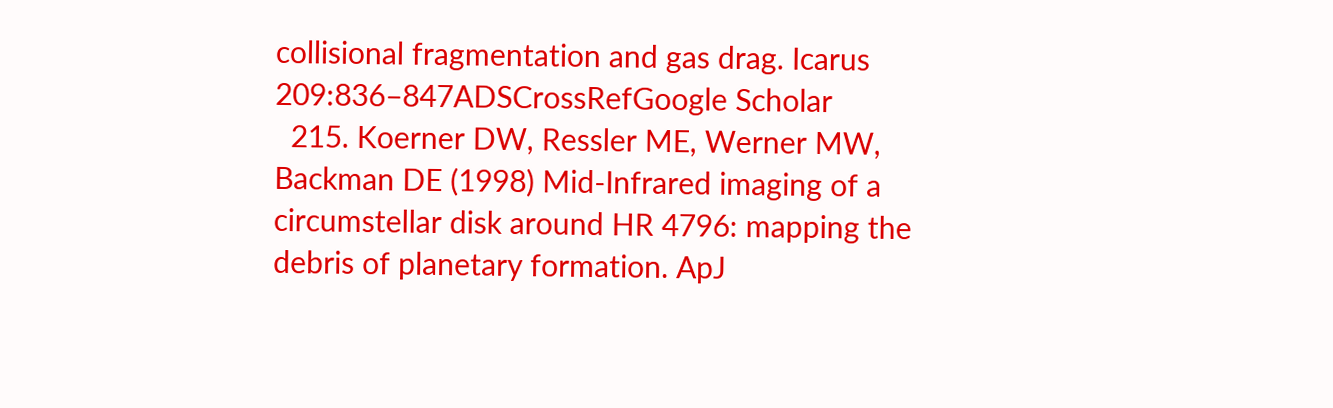collisional fragmentation and gas drag. Icarus 209:836–847ADSCrossRefGoogle Scholar
  215. Koerner DW, Ressler ME, Werner MW, Backman DE (1998) Mid-Infrared imaging of a circumstellar disk around HR 4796: mapping the debris of planetary formation. ApJ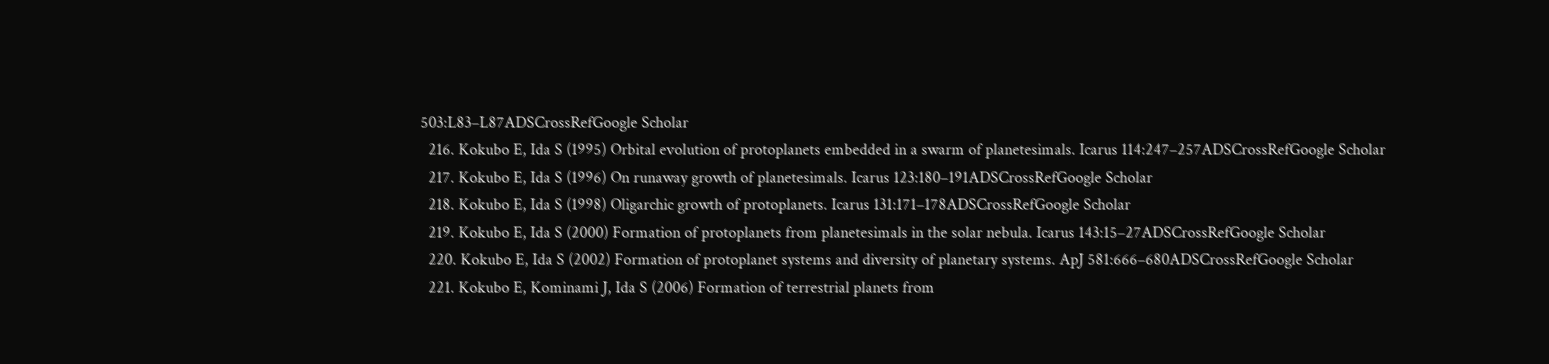503:L83–L87ADSCrossRefGoogle Scholar
  216. Kokubo E, Ida S (1995) Orbital evolution of protoplanets embedded in a swarm of planetesimals. Icarus 114:247–257ADSCrossRefGoogle Scholar
  217. Kokubo E, Ida S (1996) On runaway growth of planetesimals. Icarus 123:180–191ADSCrossRefGoogle Scholar
  218. Kokubo E, Ida S (1998) Oligarchic growth of protoplanets. Icarus 131:171–178ADSCrossRefGoogle Scholar
  219. Kokubo E, Ida S (2000) Formation of protoplanets from planetesimals in the solar nebula. Icarus 143:15–27ADSCrossRefGoogle Scholar
  220. Kokubo E, Ida S (2002) Formation of protoplanet systems and diversity of planetary systems. ApJ 581:666–680ADSCrossRefGoogle Scholar
  221. Kokubo E, Kominami J, Ida S (2006) Formation of terrestrial planets from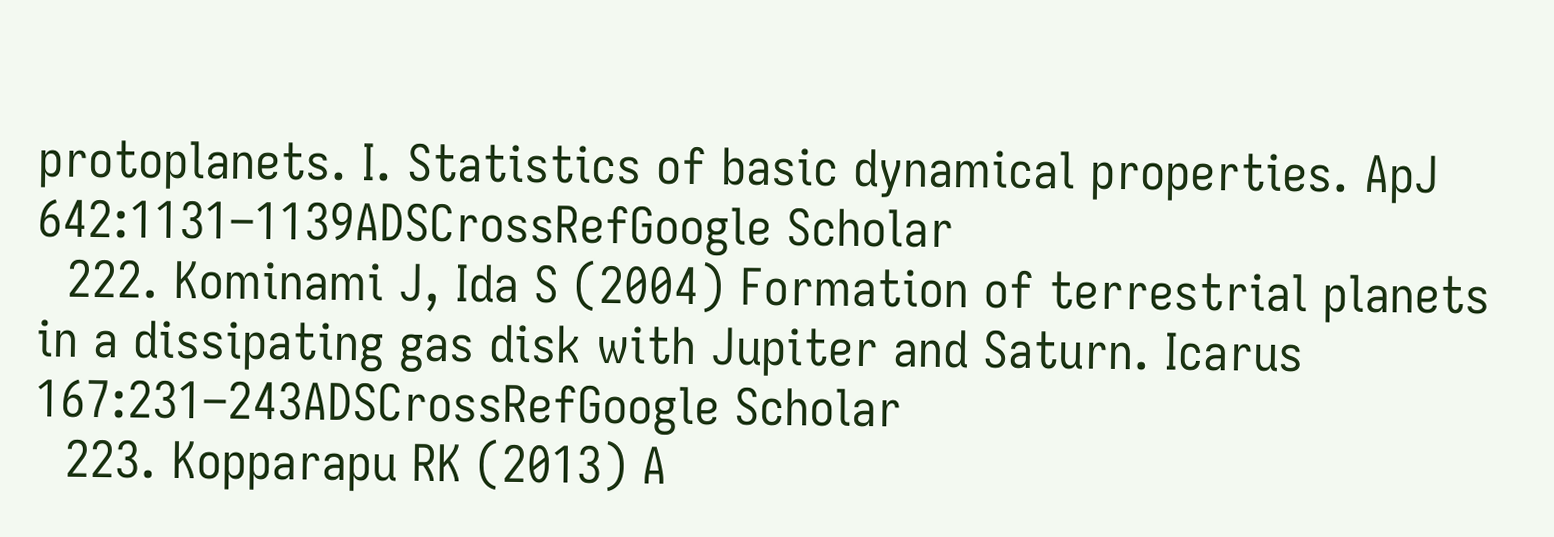protoplanets. I. Statistics of basic dynamical properties. ApJ 642:1131–1139ADSCrossRefGoogle Scholar
  222. Kominami J, Ida S (2004) Formation of terrestrial planets in a dissipating gas disk with Jupiter and Saturn. Icarus 167:231–243ADSCrossRefGoogle Scholar
  223. Kopparapu RK (2013) A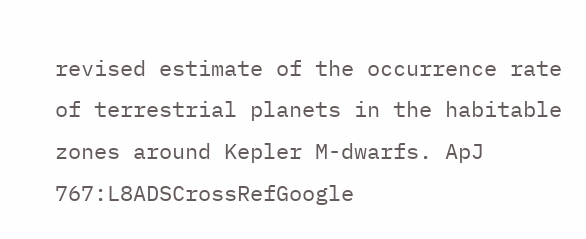revised estimate of the occurrence rate of terrestrial planets in the habitable zones around Kepler M-dwarfs. ApJ 767:L8ADSCrossRefGoogle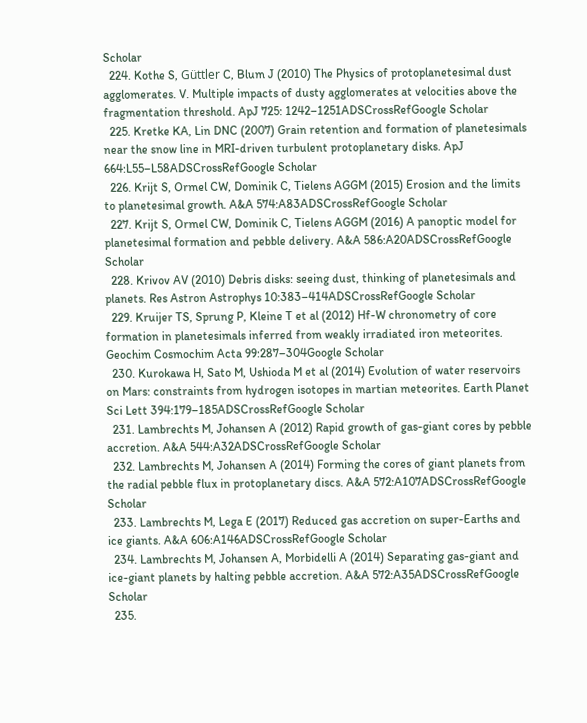Scholar
  224. Kothe S, Güttler C, Blum J (2010) The Physics of protoplanetesimal dust agglomerates. V. Multiple impacts of dusty agglomerates at velocities above the fragmentation threshold. ApJ 725: 1242–1251ADSCrossRefGoogle Scholar
  225. Kretke KA, Lin DNC (2007) Grain retention and formation of planetesimals near the snow line in MRI-driven turbulent protoplanetary disks. ApJ 664:L55–L58ADSCrossRefGoogle Scholar
  226. Krijt S, Ormel CW, Dominik C, Tielens AGGM (2015) Erosion and the limits to planetesimal growth. A&A 574:A83ADSCrossRefGoogle Scholar
  227. Krijt S, Ormel CW, Dominik C, Tielens AGGM (2016) A panoptic model for planetesimal formation and pebble delivery. A&A 586:A20ADSCrossRefGoogle Scholar
  228. Krivov AV (2010) Debris disks: seeing dust, thinking of planetesimals and planets. Res Astron Astrophys 10:383–414ADSCrossRefGoogle Scholar
  229. Kruijer TS, Sprung P, Kleine T et al (2012) Hf-W chronometry of core formation in planetesimals inferred from weakly irradiated iron meteorites. Geochim Cosmochim Acta 99:287–304Google Scholar
  230. Kurokawa H, Sato M, Ushioda M et al (2014) Evolution of water reservoirs on Mars: constraints from hydrogen isotopes in martian meteorites. Earth Planet Sci Lett 394:179–185ADSCrossRefGoogle Scholar
  231. Lambrechts M, Johansen A (2012) Rapid growth of gas-giant cores by pebble accretion. A&A 544:A32ADSCrossRefGoogle Scholar
  232. Lambrechts M, Johansen A (2014) Forming the cores of giant planets from the radial pebble flux in protoplanetary discs. A&A 572:A107ADSCrossRefGoogle Scholar
  233. Lambrechts M, Lega E (2017) Reduced gas accretion on super-Earths and ice giants. A&A 606:A146ADSCrossRefGoogle Scholar
  234. Lambrechts M, Johansen A, Morbidelli A (2014) Separating gas-giant and ice-giant planets by halting pebble accretion. A&A 572:A35ADSCrossRefGoogle Scholar
  235.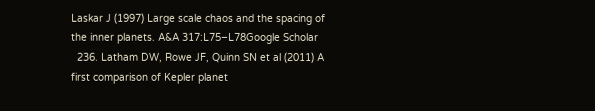Laskar J (1997) Large scale chaos and the spacing of the inner planets. A&A 317:L75–L78Google Scholar
  236. Latham DW, Rowe JF, Quinn SN et al (2011) A first comparison of Kepler planet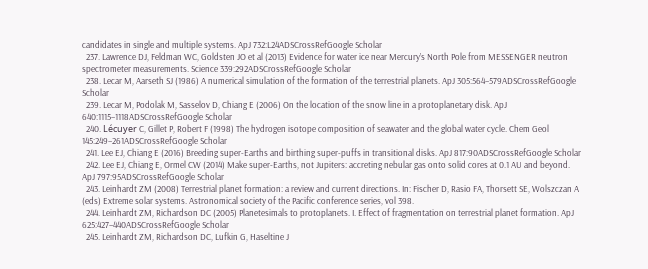candidates in single and multiple systems. ApJ 732:L24ADSCrossRefGoogle Scholar
  237. Lawrence DJ, Feldman WC, Goldsten JO et al (2013) Evidence for water ice near Mercury’s North Pole from MESSENGER neutron spectrometer measurements. Science 339:292ADSCrossRefGoogle Scholar
  238. Lecar M, Aarseth SJ (1986) A numerical simulation of the formation of the terrestrial planets. ApJ 305:564–579ADSCrossRefGoogle Scholar
  239. Lecar M, Podolak M, Sasselov D, Chiang E (2006) On the location of the snow line in a protoplanetary disk. ApJ 640:1115–1118ADSCrossRefGoogle Scholar
  240. Lécuyer C, Gillet P, Robert F (1998) The hydrogen isotope composition of seawater and the global water cycle. Chem Geol 145:249–261ADSCrossRefGoogle Scholar
  241. Lee EJ, Chiang E (2016) Breeding super-Earths and birthing super-puffs in transitional disks. ApJ 817:90ADSCrossRefGoogle Scholar
  242. Lee EJ, Chiang E, Ormel CW (2014) Make super-Earths, not Jupiters: accreting nebular gas onto solid cores at 0.1 AU and beyond. ApJ 797:95ADSCrossRefGoogle Scholar
  243. Leinhardt ZM (2008) Terrestrial planet formation: a review and current directions. In: Fischer D, Rasio FA, Thorsett SE, Wolszczan A (eds) Extreme solar systems. Astronomical society of the Pacific conference series, vol 398.
  244. Leinhardt ZM, Richardson DC (2005) Planetesimals to protoplanets. I. Effect of fragmentation on terrestrial planet formation. ApJ 625:427–440ADSCrossRefGoogle Scholar
  245. Leinhardt ZM, Richardson DC, Lufkin G, Haseltine J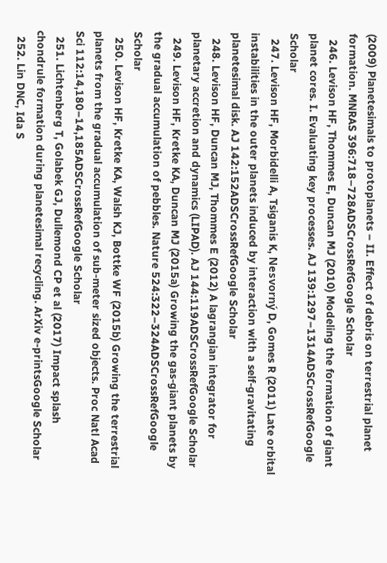(2009) Planetesimals to protoplanets – II. Effect of debris on terrestrial planet formation. MNRAS 396:718–728ADSCrossRefGoogle Scholar
  246. Levison HF, Thommes E, Duncan MJ (2010) Modeling the formation of giant planet cores. I. Evaluating key processes. AJ 139:1297–1314ADSCrossRefGoogle Scholar
  247. Levison HF, Morbidelli A, Tsiganis K, Nesvorný D, Gomes R (2011) Late orbital instabilities in the outer planets induced by interaction with a self-gravitating planetesimal disk. AJ 142:152ADSCrossRefGoogle Scholar
  248. Levison HF, Duncan MJ, Thommes E (2012) A lagrangian integrator for planetary accretion and dynamics (LIPAD). AJ 144:119ADSCrossRefGoogle Scholar
  249. Levison HF, Kretke KA, Duncan MJ (2015a) Growing the gas-giant planets by the gradual accumulation of pebbles. Nature 524:322–324ADSCrossRefGoogle Scholar
  250. Levison HF, Kretke KA, Walsh KJ, Bottke WF (2015b) Growing the terrestrial planets from the gradual accumulation of sub-meter sized objects. Proc Natl Acad Sci 112:14,180–14,185ADSCrossRefGoogle Scholar
  251. Lichtenberg T, Golabek GJ, Dullemond CP et al (2017) Impact splash chondrule formation during planetesimal recycling. ArXiv e-printsGoogle Scholar
  252. Lin DNC, Ida S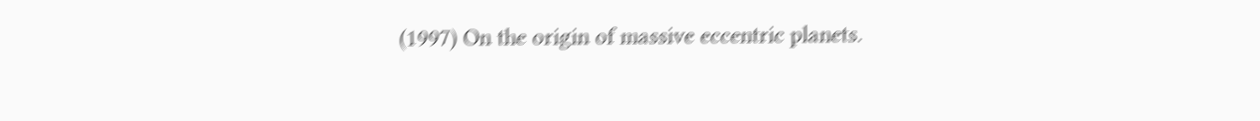(1997) On the origin of massive eccentric planets.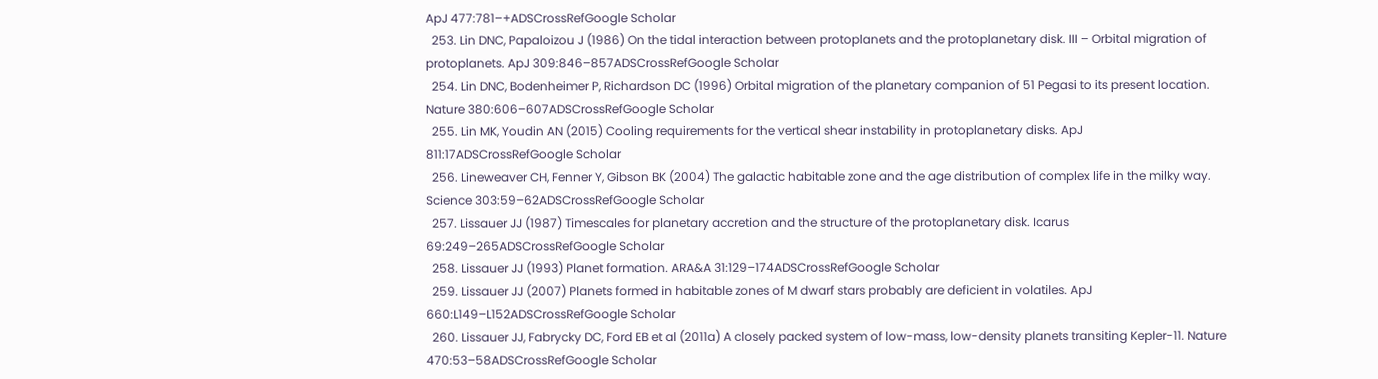ApJ 477:781–+ADSCrossRefGoogle Scholar
  253. Lin DNC, Papaloizou J (1986) On the tidal interaction between protoplanets and the protoplanetary disk. III – Orbital migration of protoplanets. ApJ 309:846–857ADSCrossRefGoogle Scholar
  254. Lin DNC, Bodenheimer P, Richardson DC (1996) Orbital migration of the planetary companion of 51 Pegasi to its present location. Nature 380:606–607ADSCrossRefGoogle Scholar
  255. Lin MK, Youdin AN (2015) Cooling requirements for the vertical shear instability in protoplanetary disks. ApJ 811:17ADSCrossRefGoogle Scholar
  256. Lineweaver CH, Fenner Y, Gibson BK (2004) The galactic habitable zone and the age distribution of complex life in the milky way. Science 303:59–62ADSCrossRefGoogle Scholar
  257. Lissauer JJ (1987) Timescales for planetary accretion and the structure of the protoplanetary disk. Icarus 69:249–265ADSCrossRefGoogle Scholar
  258. Lissauer JJ (1993) Planet formation. ARA&A 31:129–174ADSCrossRefGoogle Scholar
  259. Lissauer JJ (2007) Planets formed in habitable zones of M dwarf stars probably are deficient in volatiles. ApJ 660:L149–L152ADSCrossRefGoogle Scholar
  260. Lissauer JJ, Fabrycky DC, Ford EB et al (2011a) A closely packed system of low-mass, low-density planets transiting Kepler-11. Nature 470:53–58ADSCrossRefGoogle Scholar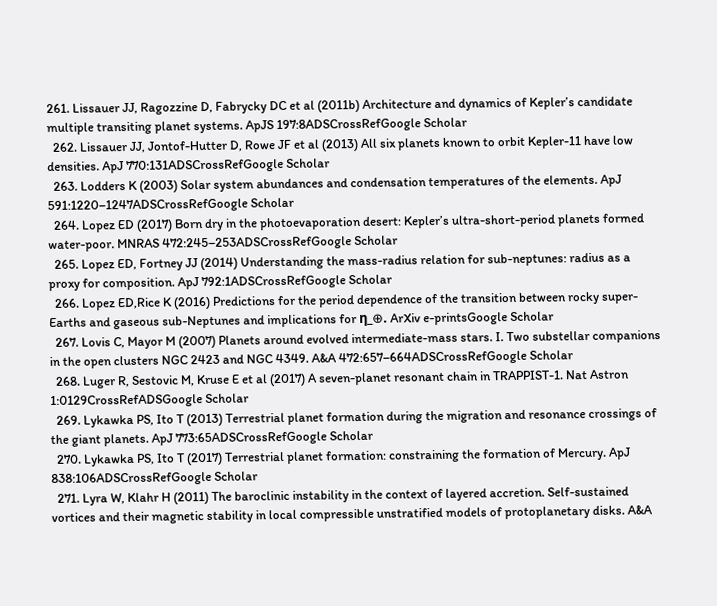261. Lissauer JJ, Ragozzine D, Fabrycky DC et al (2011b) Architecture and dynamics of Kepler’s candidate multiple transiting planet systems. ApJS 197:8ADSCrossRefGoogle Scholar
  262. Lissauer JJ, Jontof-Hutter D, Rowe JF et al (2013) All six planets known to orbit Kepler-11 have low densities. ApJ 770:131ADSCrossRefGoogle Scholar
  263. Lodders K (2003) Solar system abundances and condensation temperatures of the elements. ApJ 591:1220–1247ADSCrossRefGoogle Scholar
  264. Lopez ED (2017) Born dry in the photoevaporation desert: Kepler’s ultra-short-period planets formed water-poor. MNRAS 472:245–253ADSCrossRefGoogle Scholar
  265. Lopez ED, Fortney JJ (2014) Understanding the mass-radius relation for sub-neptunes: radius as a proxy for composition. ApJ 792:1ADSCrossRefGoogle Scholar
  266. Lopez ED,Rice K (2016) Predictions for the period dependence of the transition between rocky super-Earths and gaseous sub-Neptunes and implications for η_⊕. ArXiv e-printsGoogle Scholar
  267. Lovis C, Mayor M (2007) Planets around evolved intermediate-mass stars. I. Two substellar companions in the open clusters NGC 2423 and NGC 4349. A&A 472:657–664ADSCrossRefGoogle Scholar
  268. Luger R, Sestovic M, Kruse E et al (2017) A seven-planet resonant chain in TRAPPIST-1. Nat Astron 1:0129CrossRefADSGoogle Scholar
  269. Lykawka PS, Ito T (2013) Terrestrial planet formation during the migration and resonance crossings of the giant planets. ApJ 773:65ADSCrossRefGoogle Scholar
  270. Lykawka PS, Ito T (2017) Terrestrial planet formation: constraining the formation of Mercury. ApJ 838:106ADSCrossRefGoogle Scholar
  271. Lyra W, Klahr H (2011) The baroclinic instability in the context of layered accretion. Self-sustained vortices and their magnetic stability in local compressible unstratified models of protoplanetary disks. A&A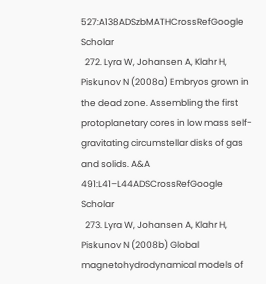527:A138ADSzbMATHCrossRefGoogle Scholar
  272. Lyra W, Johansen A, Klahr H, Piskunov N (2008a) Embryos grown in the dead zone. Assembling the first protoplanetary cores in low mass self-gravitating circumstellar disks of gas and solids. A&A 491:L41–L44ADSCrossRefGoogle Scholar
  273. Lyra W, Johansen A, Klahr H, Piskunov N (2008b) Global magnetohydrodynamical models of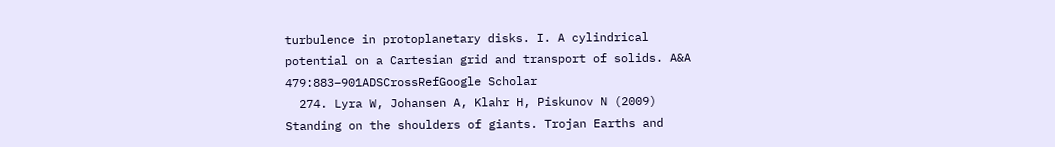turbulence in protoplanetary disks. I. A cylindrical potential on a Cartesian grid and transport of solids. A&A 479:883–901ADSCrossRefGoogle Scholar
  274. Lyra W, Johansen A, Klahr H, Piskunov N (2009) Standing on the shoulders of giants. Trojan Earths and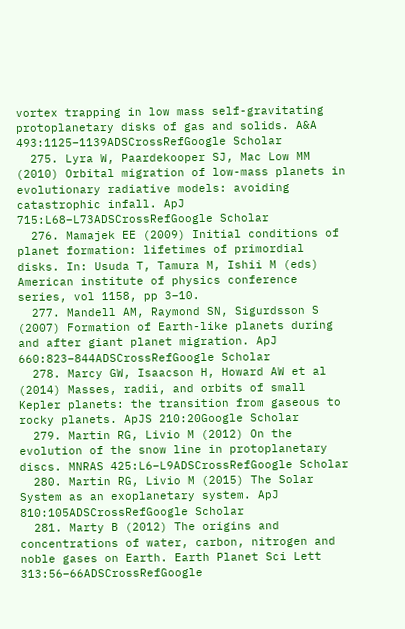vortex trapping in low mass self-gravitating protoplanetary disks of gas and solids. A&A 493:1125–1139ADSCrossRefGoogle Scholar
  275. Lyra W, Paardekooper SJ, Mac Low MM (2010) Orbital migration of low-mass planets in evolutionary radiative models: avoiding catastrophic infall. ApJ 715:L68–L73ADSCrossRefGoogle Scholar
  276. Mamajek EE (2009) Initial conditions of planet formation: lifetimes of primordial disks. In: Usuda T, Tamura M, Ishii M (eds) American institute of physics conference series, vol 1158, pp 3–10.
  277. Mandell AM, Raymond SN, Sigurdsson S (2007) Formation of Earth-like planets during and after giant planet migration. ApJ 660:823–844ADSCrossRefGoogle Scholar
  278. Marcy GW, Isaacson H, Howard AW et al (2014) Masses, radii, and orbits of small Kepler planets: the transition from gaseous to rocky planets. ApJS 210:20Google Scholar
  279. Martin RG, Livio M (2012) On the evolution of the snow line in protoplanetary discs. MNRAS 425:L6–L9ADSCrossRefGoogle Scholar
  280. Martin RG, Livio M (2015) The Solar System as an exoplanetary system. ApJ 810:105ADSCrossRefGoogle Scholar
  281. Marty B (2012) The origins and concentrations of water, carbon, nitrogen and noble gases on Earth. Earth Planet Sci Lett 313:56–66ADSCrossRefGoogle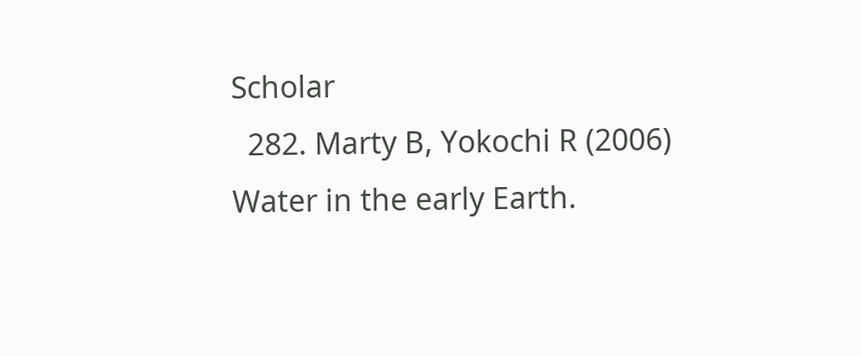Scholar
  282. Marty B, Yokochi R (2006) Water in the early Earth.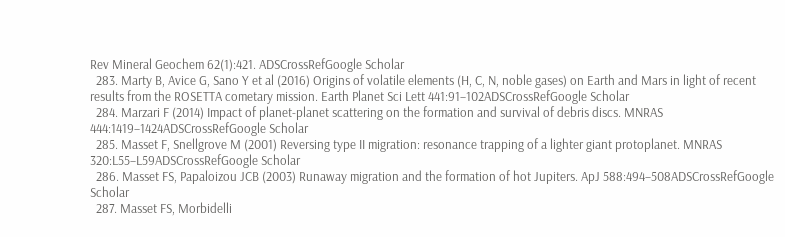Rev Mineral Geochem 62(1):421. ADSCrossRefGoogle Scholar
  283. Marty B, Avice G, Sano Y et al (2016) Origins of volatile elements (H, C, N, noble gases) on Earth and Mars in light of recent results from the ROSETTA cometary mission. Earth Planet Sci Lett 441:91–102ADSCrossRefGoogle Scholar
  284. Marzari F (2014) Impact of planet-planet scattering on the formation and survival of debris discs. MNRAS 444:1419–1424ADSCrossRefGoogle Scholar
  285. Masset F, Snellgrove M (2001) Reversing type II migration: resonance trapping of a lighter giant protoplanet. MNRAS 320:L55–L59ADSCrossRefGoogle Scholar
  286. Masset FS, Papaloizou JCB (2003) Runaway migration and the formation of hot Jupiters. ApJ 588:494–508ADSCrossRefGoogle Scholar
  287. Masset FS, Morbidelli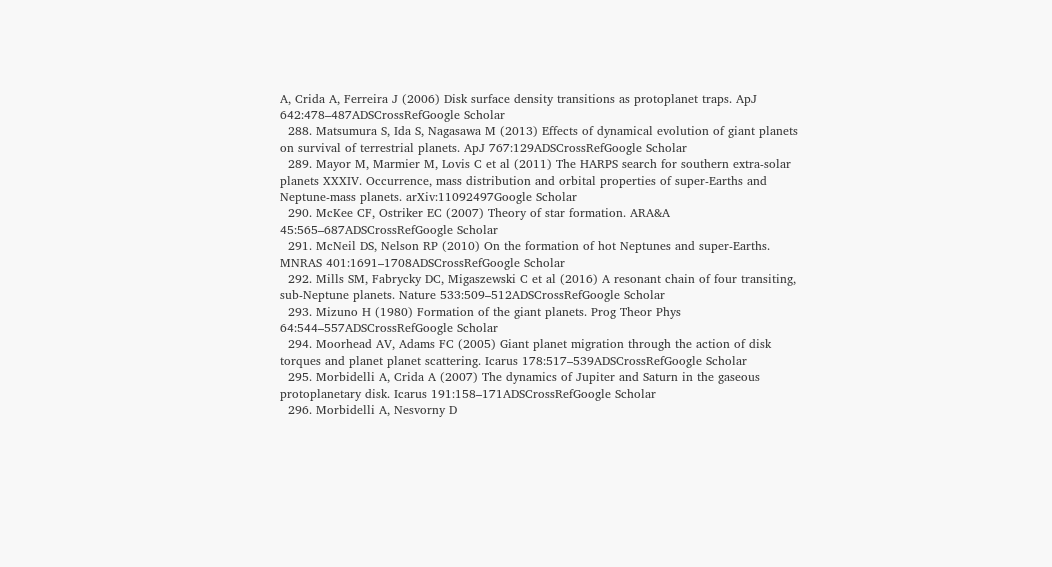A, Crida A, Ferreira J (2006) Disk surface density transitions as protoplanet traps. ApJ 642:478–487ADSCrossRefGoogle Scholar
  288. Matsumura S, Ida S, Nagasawa M (2013) Effects of dynamical evolution of giant planets on survival of terrestrial planets. ApJ 767:129ADSCrossRefGoogle Scholar
  289. Mayor M, Marmier M, Lovis C et al (2011) The HARPS search for southern extra-solar planets XXXIV. Occurrence, mass distribution and orbital properties of super-Earths and Neptune-mass planets. arXiv:11092497Google Scholar
  290. McKee CF, Ostriker EC (2007) Theory of star formation. ARA&A 45:565–687ADSCrossRefGoogle Scholar
  291. McNeil DS, Nelson RP (2010) On the formation of hot Neptunes and super-Earths. MNRAS 401:1691–1708ADSCrossRefGoogle Scholar
  292. Mills SM, Fabrycky DC, Migaszewski C et al (2016) A resonant chain of four transiting, sub-Neptune planets. Nature 533:509–512ADSCrossRefGoogle Scholar
  293. Mizuno H (1980) Formation of the giant planets. Prog Theor Phys 64:544–557ADSCrossRefGoogle Scholar
  294. Moorhead AV, Adams FC (2005) Giant planet migration through the action of disk torques and planet planet scattering. Icarus 178:517–539ADSCrossRefGoogle Scholar
  295. Morbidelli A, Crida A (2007) The dynamics of Jupiter and Saturn in the gaseous protoplanetary disk. Icarus 191:158–171ADSCrossRefGoogle Scholar
  296. Morbidelli A, Nesvorny D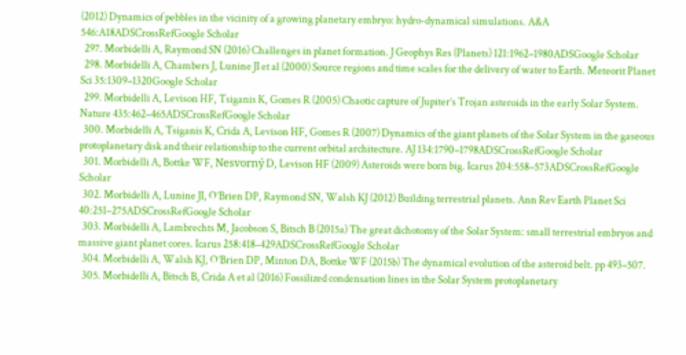(2012) Dynamics of pebbles in the vicinity of a growing planetary embryo: hydro-dynamical simulations. A&A 546:A18ADSCrossRefGoogle Scholar
  297. Morbidelli A, Raymond SN (2016) Challenges in planet formation. J Geophys Res (Planets) 121:1962–1980ADSGoogle Scholar
  298. Morbidelli A, Chambers J, Lunine JI et al (2000) Source regions and time scales for the delivery of water to Earth. Meteorit Planet Sci 35:1309–1320Google Scholar
  299. Morbidelli A, Levison HF, Tsiganis K, Gomes R (2005) Chaotic capture of Jupiter’s Trojan asteroids in the early Solar System. Nature 435:462–465ADSCrossRefGoogle Scholar
  300. Morbidelli A, Tsiganis K, Crida A, Levison HF, Gomes R (2007) Dynamics of the giant planets of the Solar System in the gaseous protoplanetary disk and their relationship to the current orbital architecture. AJ 134:1790–1798ADSCrossRefGoogle Scholar
  301. Morbidelli A, Bottke WF, Nesvorný D, Levison HF (2009) Asteroids were born big. Icarus 204:558–573ADSCrossRefGoogle Scholar
  302. Morbidelli A, Lunine JI, O’Brien DP, Raymond SN, Walsh KJ (2012) Building terrestrial planets. Ann Rev Earth Planet Sci 40:251–275ADSCrossRefGoogle Scholar
  303. Morbidelli A, Lambrechts M, Jacobson S, Bitsch B (2015a) The great dichotomy of the Solar System: small terrestrial embryos and massive giant planet cores. Icarus 258:418–429ADSCrossRefGoogle Scholar
  304. Morbidelli A, Walsh KJ, O’Brien DP, Minton DA, Bottke WF (2015b) The dynamical evolution of the asteroid belt. pp 493–507.
  305. Morbidelli A, Bitsch B, Crida A et al (2016) Fossilized condensation lines in the Solar System protoplanetary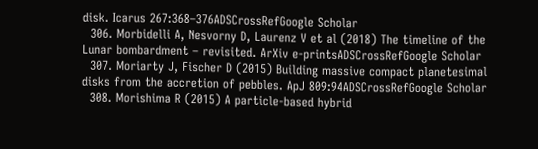disk. Icarus 267:368–376ADSCrossRefGoogle Scholar
  306. Morbidelli A, Nesvorny D, Laurenz V et al (2018) The timeline of the Lunar bombardment – revisited. ArXiv e-printsADSCrossRefGoogle Scholar
  307. Moriarty J, Fischer D (2015) Building massive compact planetesimal disks from the accretion of pebbles. ApJ 809:94ADSCrossRefGoogle Scholar
  308. Morishima R (2015) A particle-based hybrid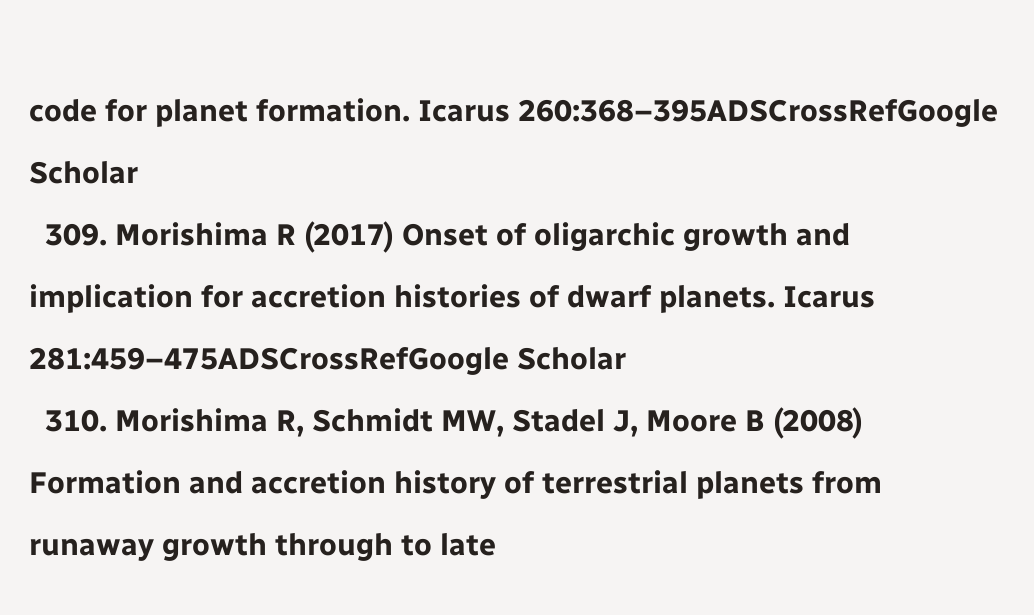code for planet formation. Icarus 260:368–395ADSCrossRefGoogle Scholar
  309. Morishima R (2017) Onset of oligarchic growth and implication for accretion histories of dwarf planets. Icarus 281:459–475ADSCrossRefGoogle Scholar
  310. Morishima R, Schmidt MW, Stadel J, Moore B (2008) Formation and accretion history of terrestrial planets from runaway growth through to late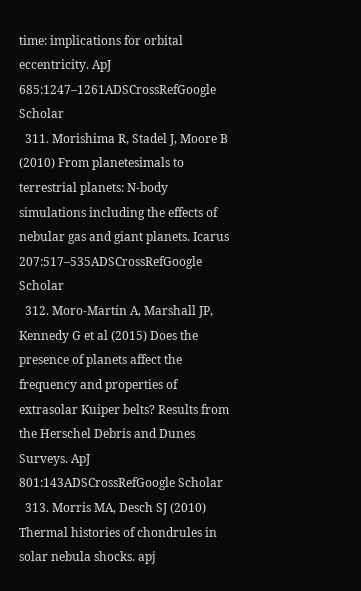time: implications for orbital eccentricity. ApJ 685:1247–1261ADSCrossRefGoogle Scholar
  311. Morishima R, Stadel J, Moore B (2010) From planetesimals to terrestrial planets: N-body simulations including the effects of nebular gas and giant planets. Icarus 207:517–535ADSCrossRefGoogle Scholar
  312. Moro-Martín A, Marshall JP, Kennedy G et al (2015) Does the presence of planets affect the frequency and properties of extrasolar Kuiper belts? Results from the Herschel Debris and Dunes Surveys. ApJ 801:143ADSCrossRefGoogle Scholar
  313. Morris MA, Desch SJ (2010) Thermal histories of chondrules in solar nebula shocks. apj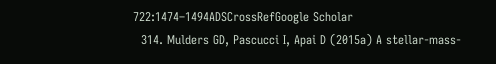722:1474–1494ADSCrossRefGoogle Scholar
  314. Mulders GD, Pascucci I, Apai D (2015a) A stellar-mass-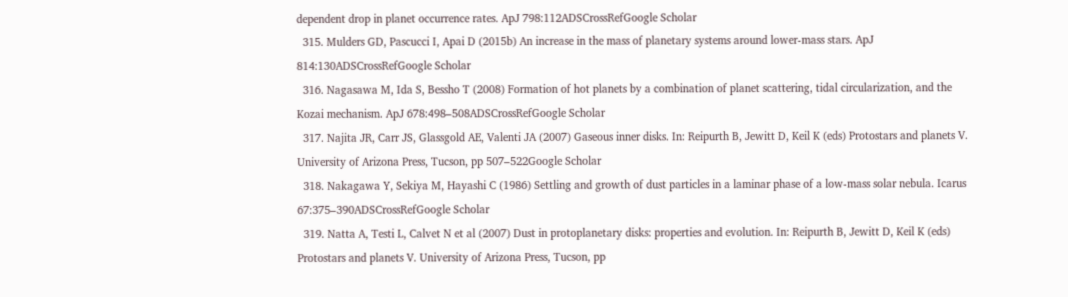dependent drop in planet occurrence rates. ApJ 798:112ADSCrossRefGoogle Scholar
  315. Mulders GD, Pascucci I, Apai D (2015b) An increase in the mass of planetary systems around lower-mass stars. ApJ 814:130ADSCrossRefGoogle Scholar
  316. Nagasawa M, Ida S, Bessho T (2008) Formation of hot planets by a combination of planet scattering, tidal circularization, and the Kozai mechanism. ApJ 678:498–508ADSCrossRefGoogle Scholar
  317. Najita JR, Carr JS, Glassgold AE, Valenti JA (2007) Gaseous inner disks. In: Reipurth B, Jewitt D, Keil K (eds) Protostars and planets V. University of Arizona Press, Tucson, pp 507–522Google Scholar
  318. Nakagawa Y, Sekiya M, Hayashi C (1986) Settling and growth of dust particles in a laminar phase of a low-mass solar nebula. Icarus 67:375–390ADSCrossRefGoogle Scholar
  319. Natta A, Testi L, Calvet N et al (2007) Dust in protoplanetary disks: properties and evolution. In: Reipurth B, Jewitt D, Keil K (eds) Protostars and planets V. University of Arizona Press, Tucson, pp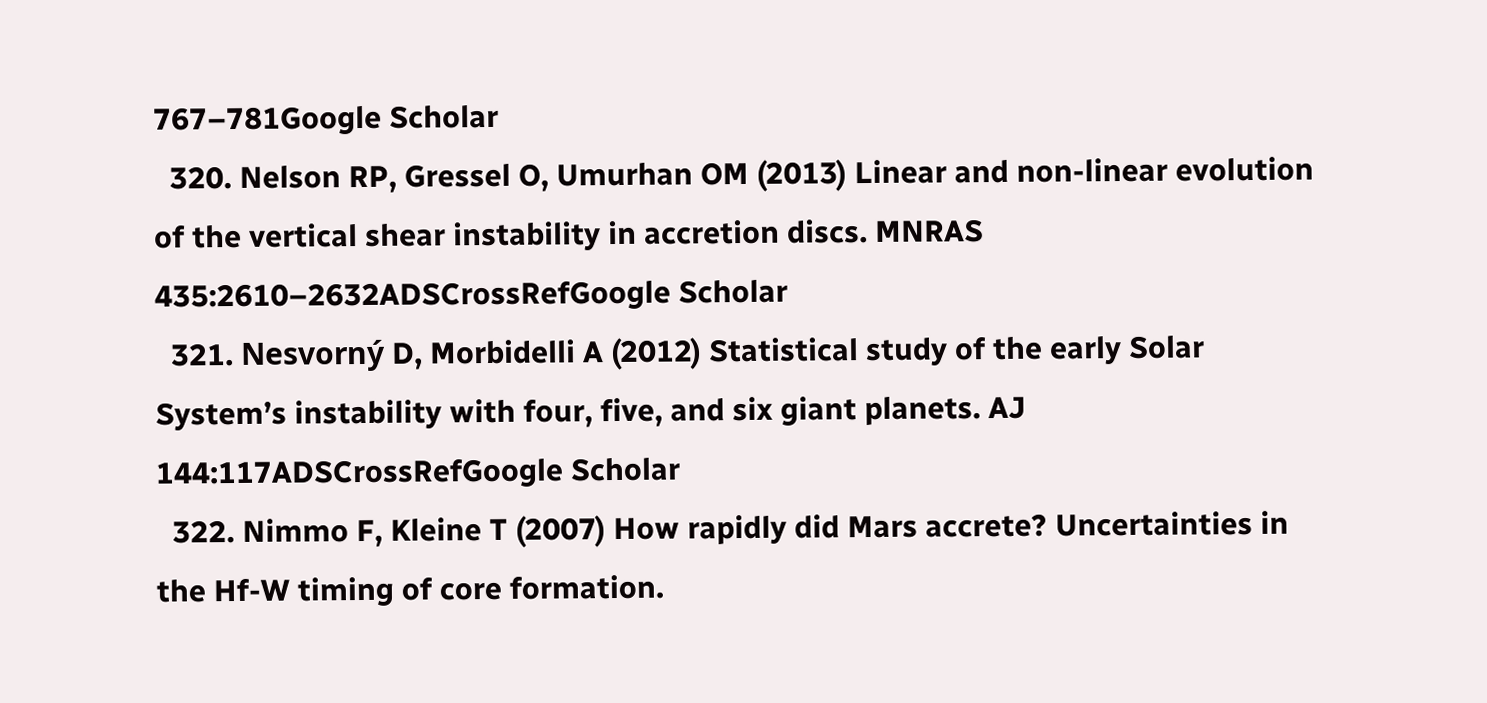767–781Google Scholar
  320. Nelson RP, Gressel O, Umurhan OM (2013) Linear and non-linear evolution of the vertical shear instability in accretion discs. MNRAS 435:2610–2632ADSCrossRefGoogle Scholar
  321. Nesvorný D, Morbidelli A (2012) Statistical study of the early Solar System’s instability with four, five, and six giant planets. AJ 144:117ADSCrossRefGoogle Scholar
  322. Nimmo F, Kleine T (2007) How rapidly did Mars accrete? Uncertainties in the Hf-W timing of core formation.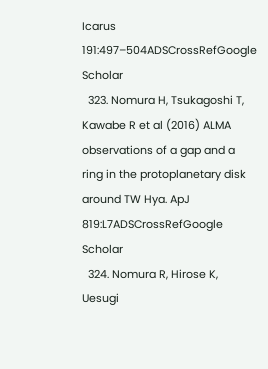Icarus 191:497–504ADSCrossRefGoogle Scholar
  323. Nomura H, Tsukagoshi T, Kawabe R et al (2016) ALMA observations of a gap and a ring in the protoplanetary disk around TW Hya. ApJ 819:L7ADSCrossRefGoogle Scholar
  324. Nomura R, Hirose K, Uesugi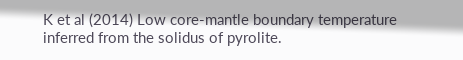K et al (2014) Low core-mantle boundary temperature inferred from the solidus of pyrolite.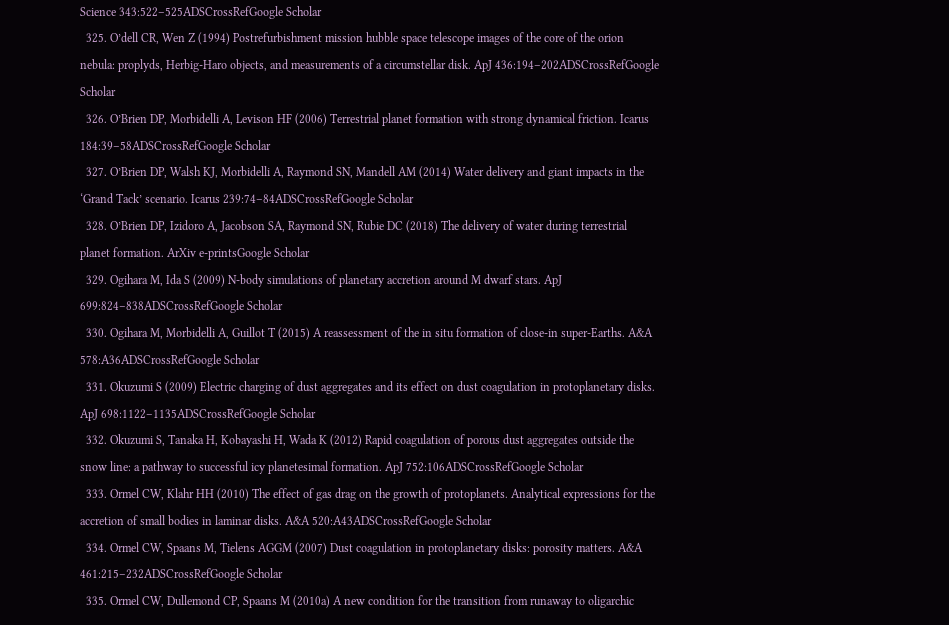Science 343:522–525ADSCrossRefGoogle Scholar
  325. O’dell CR, Wen Z (1994) Postrefurbishment mission hubble space telescope images of the core of the orion nebula: proplyds, Herbig-Haro objects, and measurements of a circumstellar disk. ApJ 436:194–202ADSCrossRefGoogle Scholar
  326. O’Brien DP, Morbidelli A, Levison HF (2006) Terrestrial planet formation with strong dynamical friction. Icarus 184:39–58ADSCrossRefGoogle Scholar
  327. O’Brien DP, Walsh KJ, Morbidelli A, Raymond SN, Mandell AM (2014) Water delivery and giant impacts in the ‘Grand Tack’ scenario. Icarus 239:74–84ADSCrossRefGoogle Scholar
  328. O’Brien DP, Izidoro A, Jacobson SA, Raymond SN, Rubie DC (2018) The delivery of water during terrestrial planet formation. ArXiv e-printsGoogle Scholar
  329. Ogihara M, Ida S (2009) N-body simulations of planetary accretion around M dwarf stars. ApJ 699:824–838ADSCrossRefGoogle Scholar
  330. Ogihara M, Morbidelli A, Guillot T (2015) A reassessment of the in situ formation of close-in super-Earths. A&A 578:A36ADSCrossRefGoogle Scholar
  331. Okuzumi S (2009) Electric charging of dust aggregates and its effect on dust coagulation in protoplanetary disks. ApJ 698:1122–1135ADSCrossRefGoogle Scholar
  332. Okuzumi S, Tanaka H, Kobayashi H, Wada K (2012) Rapid coagulation of porous dust aggregates outside the snow line: a pathway to successful icy planetesimal formation. ApJ 752:106ADSCrossRefGoogle Scholar
  333. Ormel CW, Klahr HH (2010) The effect of gas drag on the growth of protoplanets. Analytical expressions for the accretion of small bodies in laminar disks. A&A 520:A43ADSCrossRefGoogle Scholar
  334. Ormel CW, Spaans M, Tielens AGGM (2007) Dust coagulation in protoplanetary disks: porosity matters. A&A 461:215–232ADSCrossRefGoogle Scholar
  335. Ormel CW, Dullemond CP, Spaans M (2010a) A new condition for the transition from runaway to oligarchic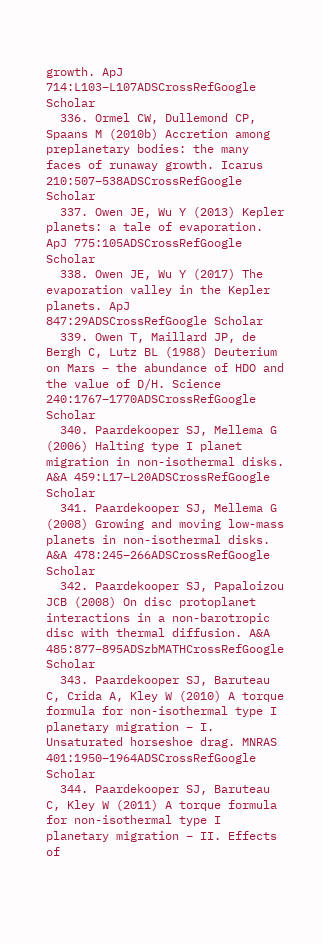growth. ApJ 714:L103–L107ADSCrossRefGoogle Scholar
  336. Ormel CW, Dullemond CP, Spaans M (2010b) Accretion among preplanetary bodies: the many faces of runaway growth. Icarus 210:507–538ADSCrossRefGoogle Scholar
  337. Owen JE, Wu Y (2013) Kepler planets: a tale of evaporation. ApJ 775:105ADSCrossRefGoogle Scholar
  338. Owen JE, Wu Y (2017) The evaporation valley in the Kepler planets. ApJ 847:29ADSCrossRefGoogle Scholar
  339. Owen T, Maillard JP, de Bergh C, Lutz BL (1988) Deuterium on Mars – the abundance of HDO and the value of D/H. Science 240:1767–1770ADSCrossRefGoogle Scholar
  340. Paardekooper SJ, Mellema G (2006) Halting type I planet migration in non-isothermal disks. A&A 459:L17–L20ADSCrossRefGoogle Scholar
  341. Paardekooper SJ, Mellema G (2008) Growing and moving low-mass planets in non-isothermal disks. A&A 478:245–266ADSCrossRefGoogle Scholar
  342. Paardekooper SJ, Papaloizou JCB (2008) On disc protoplanet interactions in a non-barotropic disc with thermal diffusion. A&A 485:877–895ADSzbMATHCrossRefGoogle Scholar
  343. Paardekooper SJ, Baruteau C, Crida A, Kley W (2010) A torque formula for non-isothermal type I planetary migration – I. Unsaturated horseshoe drag. MNRAS 401:1950–1964ADSCrossRefGoogle Scholar
  344. Paardekooper SJ, Baruteau C, Kley W (2011) A torque formula for non-isothermal type I planetary migration – II. Effects of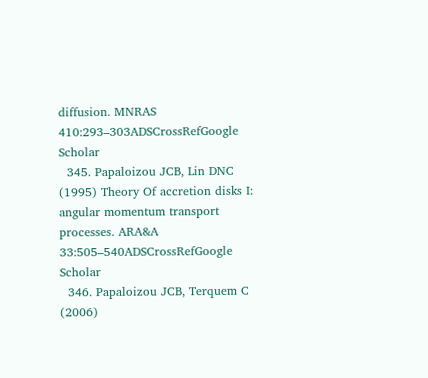diffusion. MNRAS 410:293–303ADSCrossRefGoogle Scholar
  345. Papaloizou JCB, Lin DNC (1995) Theory Of accretion disks I: angular momentum transport processes. ARA&A 33:505–540ADSCrossRefGoogle Scholar
  346. Papaloizou JCB, Terquem C (2006)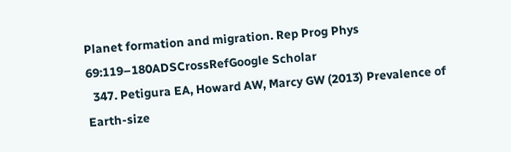Planet formation and migration. Rep Prog Phys 69:119–180ADSCrossRefGoogle Scholar
  347. Petigura EA, Howard AW, Marcy GW (2013) Prevalence of Earth-size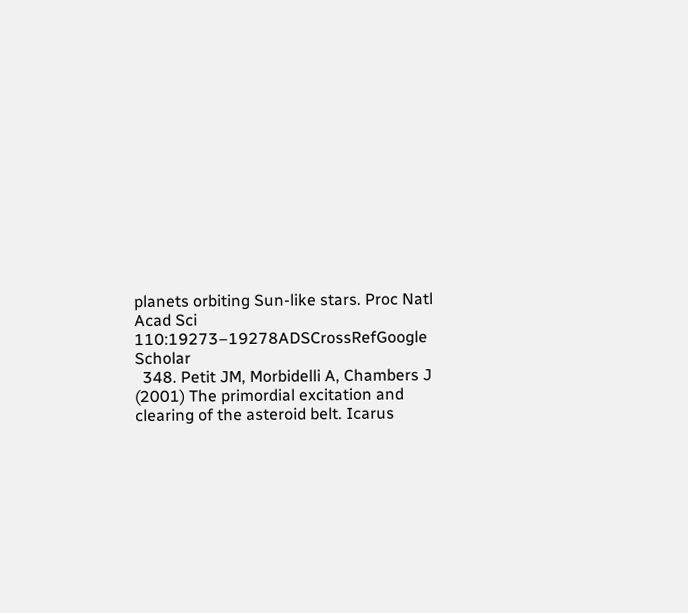planets orbiting Sun-like stars. Proc Natl Acad Sci 110:19273–19278ADSCrossRefGoogle Scholar
  348. Petit JM, Morbidelli A, Chambers J (2001) The primordial excitation and clearing of the asteroid belt. Icarus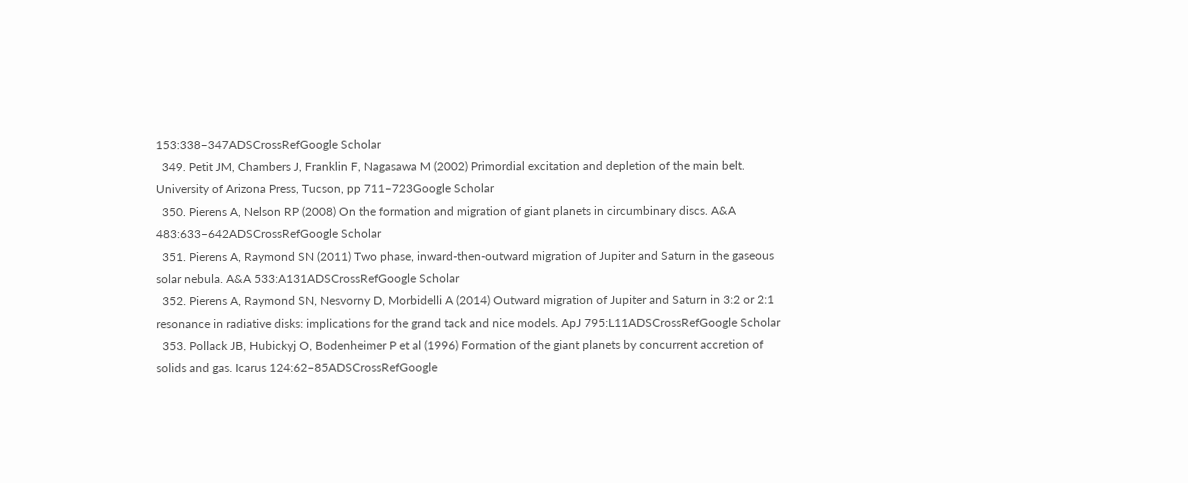153:338–347ADSCrossRefGoogle Scholar
  349. Petit JM, Chambers J, Franklin F, Nagasawa M (2002) Primordial excitation and depletion of the main belt. University of Arizona Press, Tucson, pp 711–723Google Scholar
  350. Pierens A, Nelson RP (2008) On the formation and migration of giant planets in circumbinary discs. A&A 483:633–642ADSCrossRefGoogle Scholar
  351. Pierens A, Raymond SN (2011) Two phase, inward-then-outward migration of Jupiter and Saturn in the gaseous solar nebula. A&A 533:A131ADSCrossRefGoogle Scholar
  352. Pierens A, Raymond SN, Nesvorny D, Morbidelli A (2014) Outward migration of Jupiter and Saturn in 3:2 or 2:1 resonance in radiative disks: implications for the grand tack and nice models. ApJ 795:L11ADSCrossRefGoogle Scholar
  353. Pollack JB, Hubickyj O, Bodenheimer P et al (1996) Formation of the giant planets by concurrent accretion of solids and gas. Icarus 124:62–85ADSCrossRefGoogle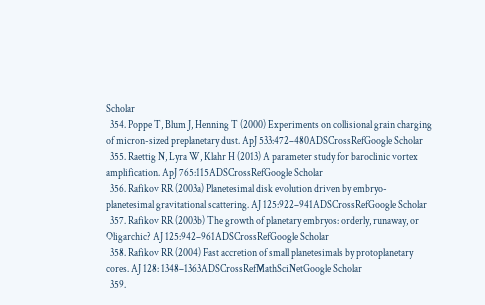Scholar
  354. Poppe T, Blum J, Henning T (2000) Experiments on collisional grain charging of micron-sized preplanetary dust. ApJ 533:472–480ADSCrossRefGoogle Scholar
  355. Raettig N, Lyra W, Klahr H (2013) A parameter study for baroclinic vortex amplification. ApJ 765:115ADSCrossRefGoogle Scholar
  356. Rafikov RR (2003a) Planetesimal disk evolution driven by embryo-planetesimal gravitational scattering. AJ 125:922–941ADSCrossRefGoogle Scholar
  357. Rafikov RR (2003b) The growth of planetary embryos: orderly, runaway, or Oligarchic? AJ 125:942–961ADSCrossRefGoogle Scholar
  358. Rafikov RR (2004) Fast accretion of small planetesimals by protoplanetary cores. AJ 128: 1348–1363ADSCrossRefMathSciNetGoogle Scholar
  359.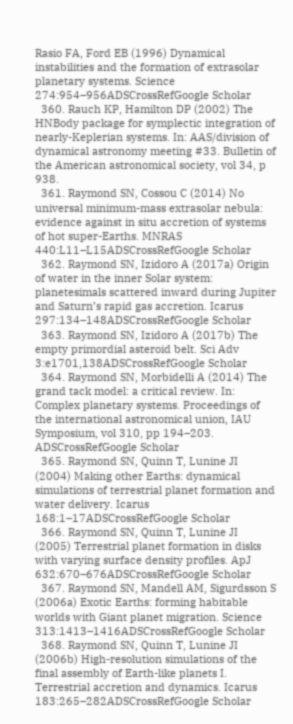Rasio FA, Ford EB (1996) Dynamical instabilities and the formation of extrasolar planetary systems. Science 274:954–956ADSCrossRefGoogle Scholar
  360. Rauch KP, Hamilton DP (2002) The HNBody package for symplectic integration of nearly-Keplerian systems. In: AAS/division of dynamical astronomy meeting #33. Bulletin of the American astronomical society, vol 34, p 938.
  361. Raymond SN, Cossou C (2014) No universal minimum-mass extrasolar nebula: evidence against in situ accretion of systems of hot super-Earths. MNRAS 440:L11–L15ADSCrossRefGoogle Scholar
  362. Raymond SN, Izidoro A (2017a) Origin of water in the inner Solar system: planetesimals scattered inward during Jupiter and Saturn’s rapid gas accretion. Icarus 297:134–148ADSCrossRefGoogle Scholar
  363. Raymond SN, Izidoro A (2017b) The empty primordial asteroid belt. Sci Adv 3:e1701,138ADSCrossRefGoogle Scholar
  364. Raymond SN, Morbidelli A (2014) The grand tack model: a critical review. In: Complex planetary systems. Proceedings of the international astronomical union, IAU Symposium, vol 310, pp 194–203. ADSCrossRefGoogle Scholar
  365. Raymond SN, Quinn T, Lunine JI (2004) Making other Earths: dynamical simulations of terrestrial planet formation and water delivery. Icarus 168:1–17ADSCrossRefGoogle Scholar
  366. Raymond SN, Quinn T, Lunine JI (2005) Terrestrial planet formation in disks with varying surface density profiles. ApJ 632:670–676ADSCrossRefGoogle Scholar
  367. Raymond SN, Mandell AM, Sigurdsson S (2006a) Exotic Earths: forming habitable worlds with Giant planet migration. Science 313:1413–1416ADSCrossRefGoogle Scholar
  368. Raymond SN, Quinn T, Lunine JI (2006b) High-resolution simulations of the final assembly of Earth-like planets I. Terrestrial accretion and dynamics. Icarus 183:265–282ADSCrossRefGoogle Scholar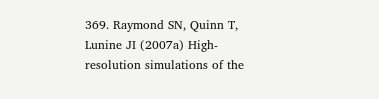369. Raymond SN, Quinn T, Lunine JI (2007a) High-resolution simulations of the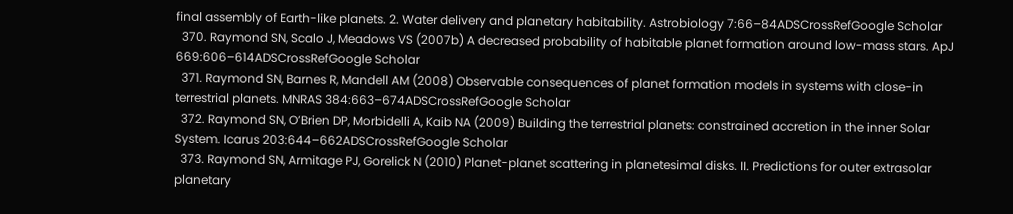final assembly of Earth-like planets. 2. Water delivery and planetary habitability. Astrobiology 7:66–84ADSCrossRefGoogle Scholar
  370. Raymond SN, Scalo J, Meadows VS (2007b) A decreased probability of habitable planet formation around low-mass stars. ApJ 669:606–614ADSCrossRefGoogle Scholar
  371. Raymond SN, Barnes R, Mandell AM (2008) Observable consequences of planet formation models in systems with close-in terrestrial planets. MNRAS 384:663–674ADSCrossRefGoogle Scholar
  372. Raymond SN, O’Brien DP, Morbidelli A, Kaib NA (2009) Building the terrestrial planets: constrained accretion in the inner Solar System. Icarus 203:644–662ADSCrossRefGoogle Scholar
  373. Raymond SN, Armitage PJ, Gorelick N (2010) Planet-planet scattering in planetesimal disks. II. Predictions for outer extrasolar planetary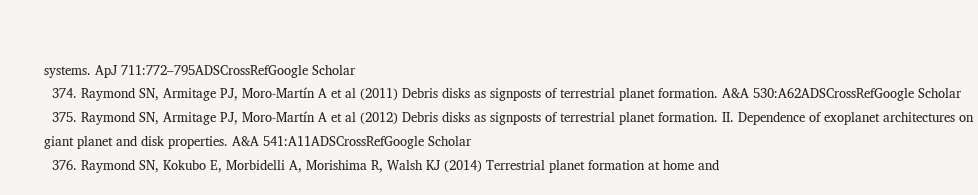systems. ApJ 711:772–795ADSCrossRefGoogle Scholar
  374. Raymond SN, Armitage PJ, Moro-Martín A et al (2011) Debris disks as signposts of terrestrial planet formation. A&A 530:A62ADSCrossRefGoogle Scholar
  375. Raymond SN, Armitage PJ, Moro-Martín A et al (2012) Debris disks as signposts of terrestrial planet formation. II. Dependence of exoplanet architectures on giant planet and disk properties. A&A 541:A11ADSCrossRefGoogle Scholar
  376. Raymond SN, Kokubo E, Morbidelli A, Morishima R, Walsh KJ (2014) Terrestrial planet formation at home and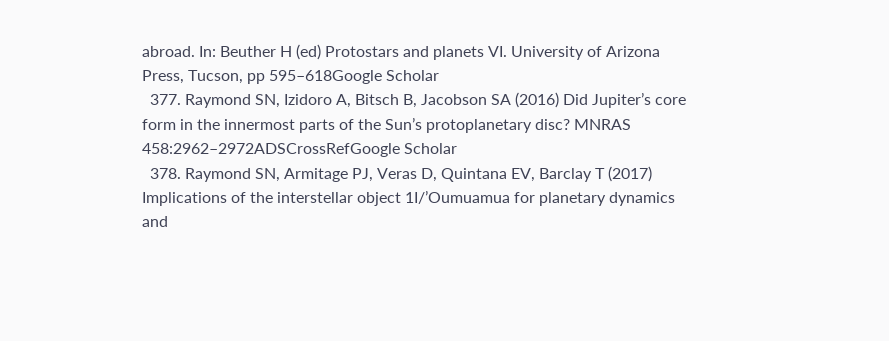abroad. In: Beuther H (ed) Protostars and planets VI. University of Arizona Press, Tucson, pp 595–618Google Scholar
  377. Raymond SN, Izidoro A, Bitsch B, Jacobson SA (2016) Did Jupiter’s core form in the innermost parts of the Sun’s protoplanetary disc? MNRAS 458:2962–2972ADSCrossRefGoogle Scholar
  378. Raymond SN, Armitage PJ, Veras D, Quintana EV, Barclay T (2017) Implications of the interstellar object 1I/’Oumuamua for planetary dynamics and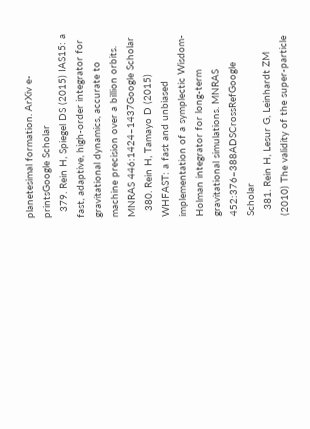planetesimal formation. ArXiv e-printsGoogle Scholar
  379. Rein H, Spiegel DS (2015) IAS15: a fast, adaptive, high-order integrator for gravitational dynamics, accurate to machine precision over a billion orbits. MNRAS 446:1424–1437Google Scholar
  380. Rein H, Tamayo D (2015) WHFAST: a fast and unbiased implementation of a symplectic Wisdom-Holman integrator for long-term gravitational simulations. MNRAS 452:376–388ADSCrossRefGoogle Scholar
  381. Rein H, Lesur G, Leinhardt ZM (2010) The validity of the super-particle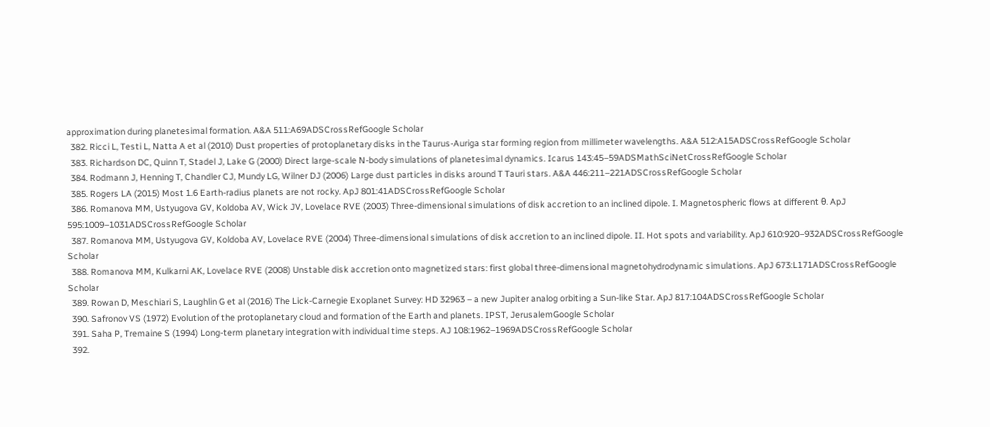approximation during planetesimal formation. A&A 511:A69ADSCrossRefGoogle Scholar
  382. Ricci L, Testi L, Natta A et al (2010) Dust properties of protoplanetary disks in the Taurus-Auriga star forming region from millimeter wavelengths. A&A 512:A15ADSCrossRefGoogle Scholar
  383. Richardson DC, Quinn T, Stadel J, Lake G (2000) Direct large-scale N-body simulations of planetesimal dynamics. Icarus 143:45–59ADSMathSciNetCrossRefGoogle Scholar
  384. Rodmann J, Henning T, Chandler CJ, Mundy LG, Wilner DJ (2006) Large dust particles in disks around T Tauri stars. A&A 446:211–221ADSCrossRefGoogle Scholar
  385. Rogers LA (2015) Most 1.6 Earth-radius planets are not rocky. ApJ 801:41ADSCrossRefGoogle Scholar
  386. Romanova MM, Ustyugova GV, Koldoba AV, Wick JV, Lovelace RVE (2003) Three-dimensional simulations of disk accretion to an inclined dipole. I. Magnetospheric flows at different θ. ApJ 595:1009–1031ADSCrossRefGoogle Scholar
  387. Romanova MM, Ustyugova GV, Koldoba AV, Lovelace RVE (2004) Three-dimensional simulations of disk accretion to an inclined dipole. II. Hot spots and variability. ApJ 610:920–932ADSCrossRefGoogle Scholar
  388. Romanova MM, Kulkarni AK, Lovelace RVE (2008) Unstable disk accretion onto magnetized stars: first global three-dimensional magnetohydrodynamic simulations. ApJ 673:L171ADSCrossRefGoogle Scholar
  389. Rowan D, Meschiari S, Laughlin G et al (2016) The Lick-Carnegie Exoplanet Survey: HD 32963 – a new Jupiter analog orbiting a Sun-like Star. ApJ 817:104ADSCrossRefGoogle Scholar
  390. Safronov VS (1972) Evolution of the protoplanetary cloud and formation of the Earth and planets. IPST, JerusalemGoogle Scholar
  391. Saha P, Tremaine S (1994) Long-term planetary integration with individual time steps. AJ 108:1962–1969ADSCrossRefGoogle Scholar
  392.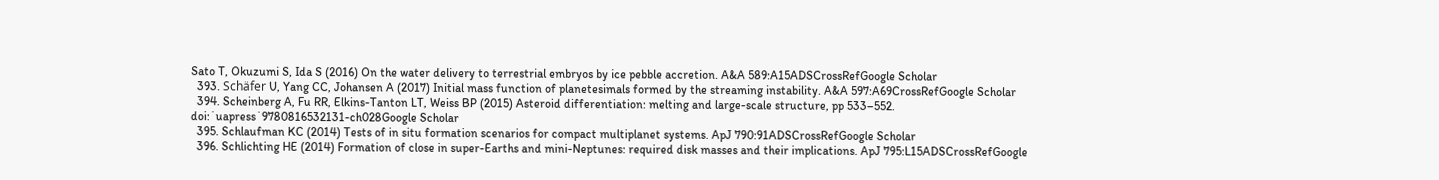Sato T, Okuzumi S, Ida S (2016) On the water delivery to terrestrial embryos by ice pebble accretion. A&A 589:A15ADSCrossRefGoogle Scholar
  393. Schäfer U, Yang CC, Johansen A (2017) Initial mass function of planetesimals formed by the streaming instability. A&A 597:A69CrossRefGoogle Scholar
  394. Scheinberg A, Fu RR, Elkins-Tanton LT, Weiss BP (2015) Asteroid differentiation: melting and large-scale structure, pp 533–552. doi:˙uapress˙9780816532131-ch028Google Scholar
  395. Schlaufman KC (2014) Tests of in situ formation scenarios for compact multiplanet systems. ApJ 790:91ADSCrossRefGoogle Scholar
  396. Schlichting HE (2014) Formation of close in super-Earths and mini-Neptunes: required disk masses and their implications. ApJ 795:L15ADSCrossRefGoogle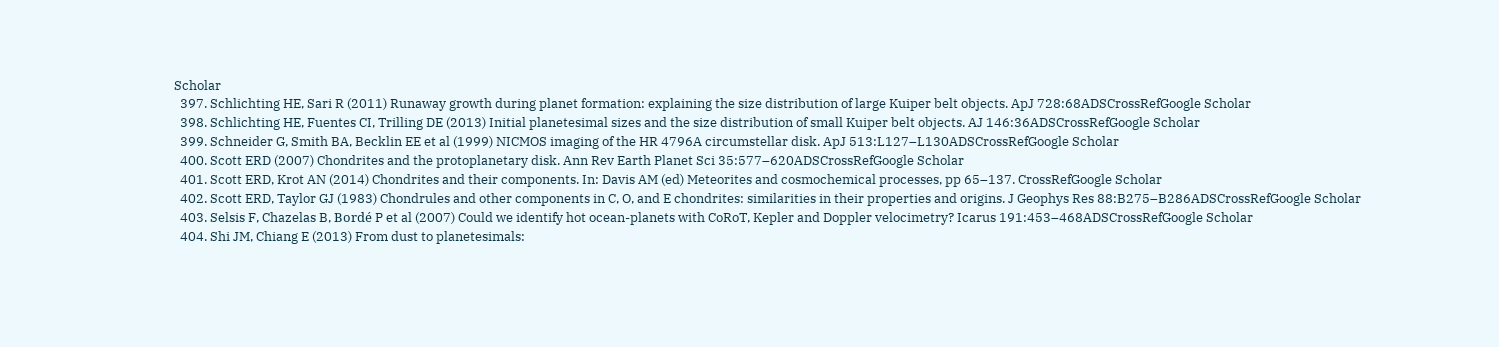Scholar
  397. Schlichting HE, Sari R (2011) Runaway growth during planet formation: explaining the size distribution of large Kuiper belt objects. ApJ 728:68ADSCrossRefGoogle Scholar
  398. Schlichting HE, Fuentes CI, Trilling DE (2013) Initial planetesimal sizes and the size distribution of small Kuiper belt objects. AJ 146:36ADSCrossRefGoogle Scholar
  399. Schneider G, Smith BA, Becklin EE et al (1999) NICMOS imaging of the HR 4796A circumstellar disk. ApJ 513:L127–L130ADSCrossRefGoogle Scholar
  400. Scott ERD (2007) Chondrites and the protoplanetary disk. Ann Rev Earth Planet Sci 35:577–620ADSCrossRefGoogle Scholar
  401. Scott ERD, Krot AN (2014) Chondrites and their components. In: Davis AM (ed) Meteorites and cosmochemical processes, pp 65–137. CrossRefGoogle Scholar
  402. Scott ERD, Taylor GJ (1983) Chondrules and other components in C, O, and E chondrites: similarities in their properties and origins. J Geophys Res 88:B275–B286ADSCrossRefGoogle Scholar
  403. Selsis F, Chazelas B, Bordé P et al (2007) Could we identify hot ocean-planets with CoRoT, Kepler and Doppler velocimetry? Icarus 191:453–468ADSCrossRefGoogle Scholar
  404. Shi JM, Chiang E (2013) From dust to planetesimals: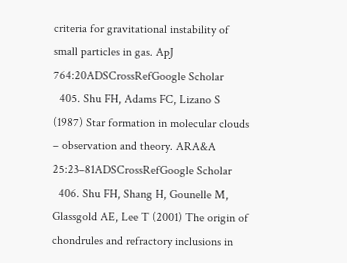criteria for gravitational instability of small particles in gas. ApJ 764:20ADSCrossRefGoogle Scholar
  405. Shu FH, Adams FC, Lizano S (1987) Star formation in molecular clouds – observation and theory. ARA&A 25:23–81ADSCrossRefGoogle Scholar
  406. Shu FH, Shang H, Gounelle M, Glassgold AE, Lee T (2001) The origin of chondrules and refractory inclusions in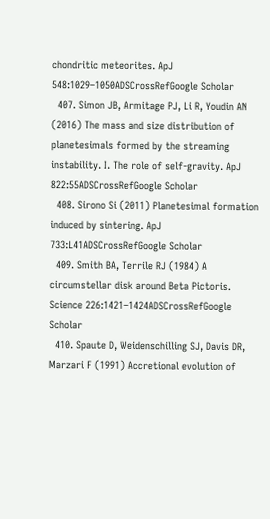chondritic meteorites. ApJ 548:1029–1050ADSCrossRefGoogle Scholar
  407. Simon JB, Armitage PJ, Li R, Youdin AN (2016) The mass and size distribution of planetesimals formed by the streaming instability. I. The role of self-gravity. ApJ 822:55ADSCrossRefGoogle Scholar
  408. Sirono Si (2011) Planetesimal formation induced by sintering. ApJ 733:L41ADSCrossRefGoogle Scholar
  409. Smith BA, Terrile RJ (1984) A circumstellar disk around Beta Pictoris. Science 226:1421–1424ADSCrossRefGoogle Scholar
  410. Spaute D, Weidenschilling SJ, Davis DR, Marzari F (1991) Accretional evolution of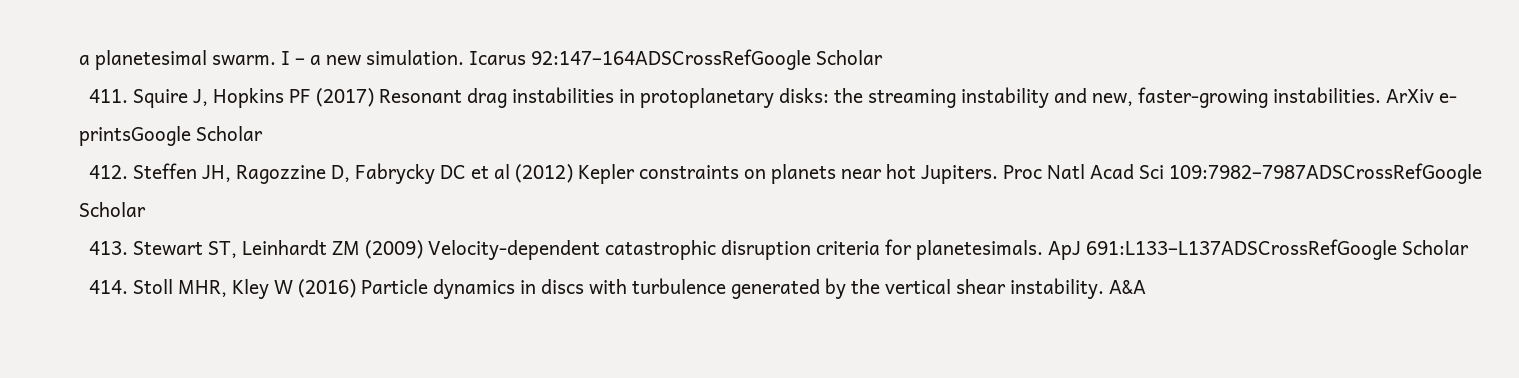a planetesimal swarm. I – a new simulation. Icarus 92:147–164ADSCrossRefGoogle Scholar
  411. Squire J, Hopkins PF (2017) Resonant drag instabilities in protoplanetary disks: the streaming instability and new, faster-growing instabilities. ArXiv e-printsGoogle Scholar
  412. Steffen JH, Ragozzine D, Fabrycky DC et al (2012) Kepler constraints on planets near hot Jupiters. Proc Natl Acad Sci 109:7982–7987ADSCrossRefGoogle Scholar
  413. Stewart ST, Leinhardt ZM (2009) Velocity-dependent catastrophic disruption criteria for planetesimals. ApJ 691:L133–L137ADSCrossRefGoogle Scholar
  414. Stoll MHR, Kley W (2016) Particle dynamics in discs with turbulence generated by the vertical shear instability. A&A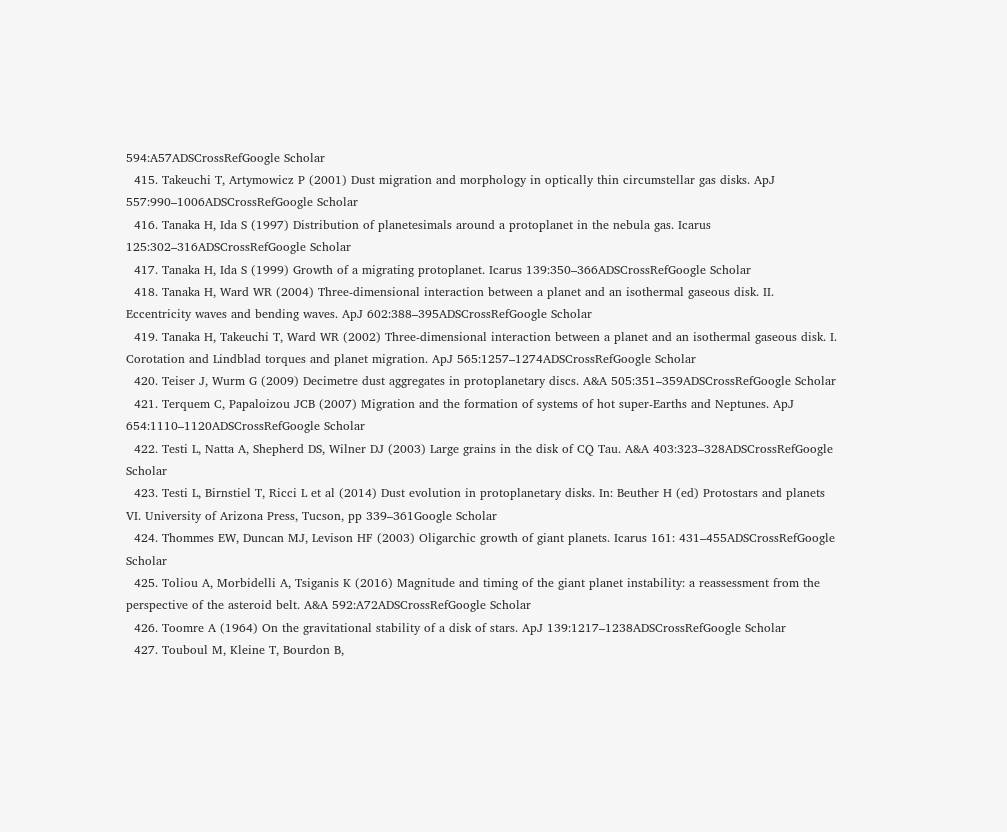594:A57ADSCrossRefGoogle Scholar
  415. Takeuchi T, Artymowicz P (2001) Dust migration and morphology in optically thin circumstellar gas disks. ApJ 557:990–1006ADSCrossRefGoogle Scholar
  416. Tanaka H, Ida S (1997) Distribution of planetesimals around a protoplanet in the nebula gas. Icarus 125:302–316ADSCrossRefGoogle Scholar
  417. Tanaka H, Ida S (1999) Growth of a migrating protoplanet. Icarus 139:350–366ADSCrossRefGoogle Scholar
  418. Tanaka H, Ward WR (2004) Three-dimensional interaction between a planet and an isothermal gaseous disk. II. Eccentricity waves and bending waves. ApJ 602:388–395ADSCrossRefGoogle Scholar
  419. Tanaka H, Takeuchi T, Ward WR (2002) Three-dimensional interaction between a planet and an isothermal gaseous disk. I. Corotation and Lindblad torques and planet migration. ApJ 565:1257–1274ADSCrossRefGoogle Scholar
  420. Teiser J, Wurm G (2009) Decimetre dust aggregates in protoplanetary discs. A&A 505:351–359ADSCrossRefGoogle Scholar
  421. Terquem C, Papaloizou JCB (2007) Migration and the formation of systems of hot super-Earths and Neptunes. ApJ 654:1110–1120ADSCrossRefGoogle Scholar
  422. Testi L, Natta A, Shepherd DS, Wilner DJ (2003) Large grains in the disk of CQ Tau. A&A 403:323–328ADSCrossRefGoogle Scholar
  423. Testi L, Birnstiel T, Ricci L et al (2014) Dust evolution in protoplanetary disks. In: Beuther H (ed) Protostars and planets VI. University of Arizona Press, Tucson, pp 339–361Google Scholar
  424. Thommes EW, Duncan MJ, Levison HF (2003) Oligarchic growth of giant planets. Icarus 161: 431–455ADSCrossRefGoogle Scholar
  425. Toliou A, Morbidelli A, Tsiganis K (2016) Magnitude and timing of the giant planet instability: a reassessment from the perspective of the asteroid belt. A&A 592:A72ADSCrossRefGoogle Scholar
  426. Toomre A (1964) On the gravitational stability of a disk of stars. ApJ 139:1217–1238ADSCrossRefGoogle Scholar
  427. Touboul M, Kleine T, Bourdon B,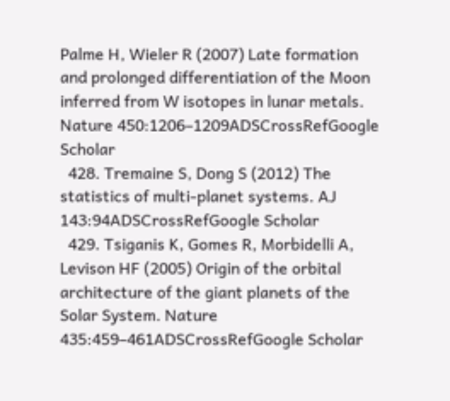Palme H, Wieler R (2007) Late formation and prolonged differentiation of the Moon inferred from W isotopes in lunar metals. Nature 450:1206–1209ADSCrossRefGoogle Scholar
  428. Tremaine S, Dong S (2012) The statistics of multi-planet systems. AJ 143:94ADSCrossRefGoogle Scholar
  429. Tsiganis K, Gomes R, Morbidelli A, Levison HF (2005) Origin of the orbital architecture of the giant planets of the Solar System. Nature 435:459–461ADSCrossRefGoogle Scholar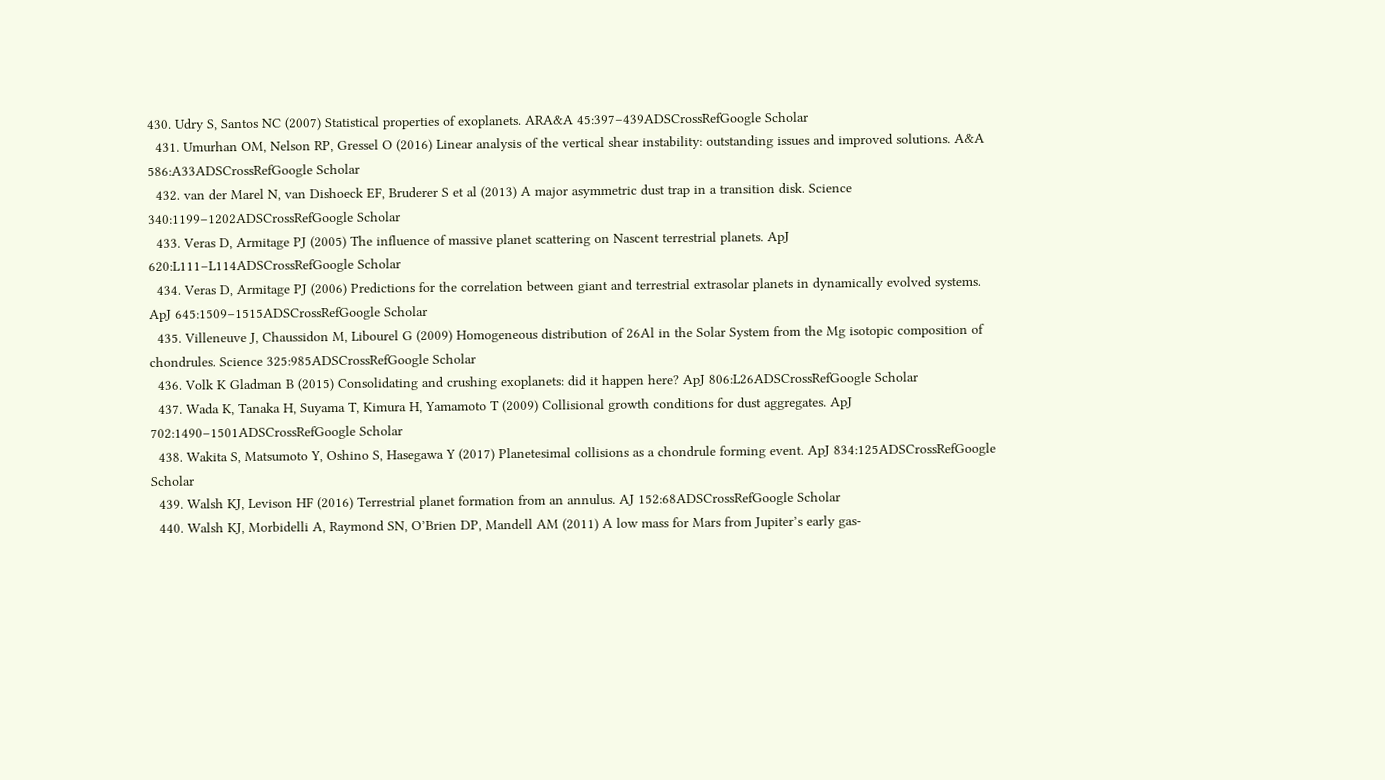430. Udry S, Santos NC (2007) Statistical properties of exoplanets. ARA&A 45:397–439ADSCrossRefGoogle Scholar
  431. Umurhan OM, Nelson RP, Gressel O (2016) Linear analysis of the vertical shear instability: outstanding issues and improved solutions. A&A 586:A33ADSCrossRefGoogle Scholar
  432. van der Marel N, van Dishoeck EF, Bruderer S et al (2013) A major asymmetric dust trap in a transition disk. Science 340:1199–1202ADSCrossRefGoogle Scholar
  433. Veras D, Armitage PJ (2005) The influence of massive planet scattering on Nascent terrestrial planets. ApJ 620:L111–L114ADSCrossRefGoogle Scholar
  434. Veras D, Armitage PJ (2006) Predictions for the correlation between giant and terrestrial extrasolar planets in dynamically evolved systems. ApJ 645:1509–1515ADSCrossRefGoogle Scholar
  435. Villeneuve J, Chaussidon M, Libourel G (2009) Homogeneous distribution of 26Al in the Solar System from the Mg isotopic composition of chondrules. Science 325:985ADSCrossRefGoogle Scholar
  436. Volk K Gladman B (2015) Consolidating and crushing exoplanets: did it happen here? ApJ 806:L26ADSCrossRefGoogle Scholar
  437. Wada K, Tanaka H, Suyama T, Kimura H, Yamamoto T (2009) Collisional growth conditions for dust aggregates. ApJ 702:1490–1501ADSCrossRefGoogle Scholar
  438. Wakita S, Matsumoto Y, Oshino S, Hasegawa Y (2017) Planetesimal collisions as a chondrule forming event. ApJ 834:125ADSCrossRefGoogle Scholar
  439. Walsh KJ, Levison HF (2016) Terrestrial planet formation from an annulus. AJ 152:68ADSCrossRefGoogle Scholar
  440. Walsh KJ, Morbidelli A, Raymond SN, O’Brien DP, Mandell AM (2011) A low mass for Mars from Jupiter’s early gas-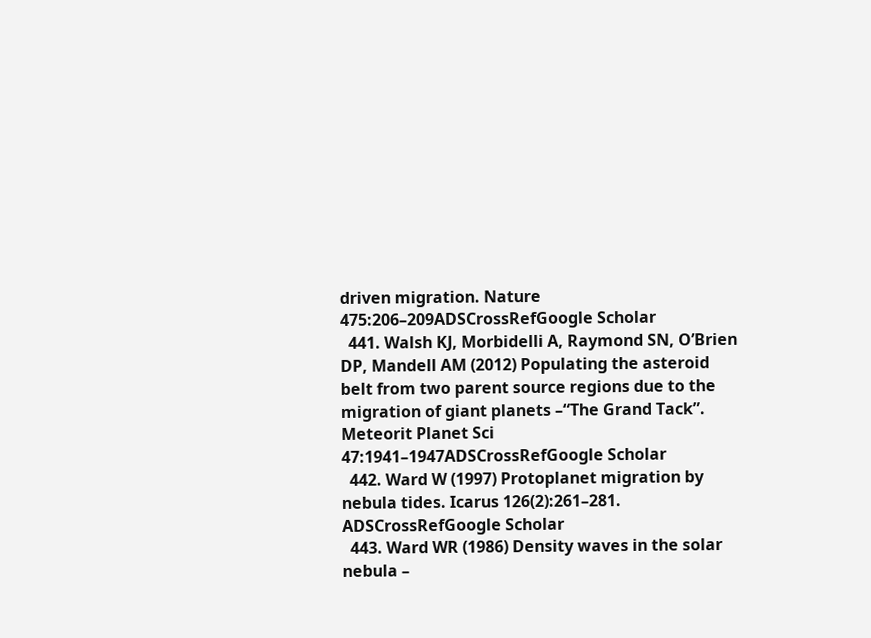driven migration. Nature 475:206–209ADSCrossRefGoogle Scholar
  441. Walsh KJ, Morbidelli A, Raymond SN, O’Brien DP, Mandell AM (2012) Populating the asteroid belt from two parent source regions due to the migration of giant planets –“The Grand Tack”. Meteorit Planet Sci 47:1941–1947ADSCrossRefGoogle Scholar
  442. Ward W (1997) Protoplanet migration by nebula tides. Icarus 126(2):261–281. ADSCrossRefGoogle Scholar
  443. Ward WR (1986) Density waves in the solar nebula –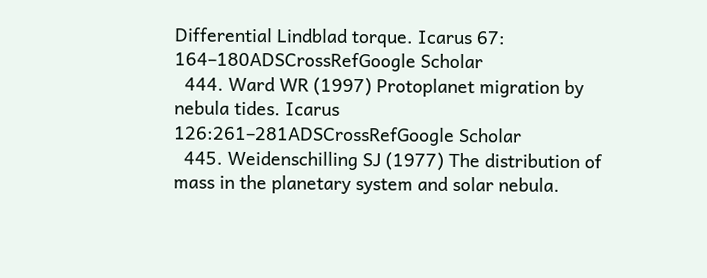Differential Lindblad torque. Icarus 67: 164–180ADSCrossRefGoogle Scholar
  444. Ward WR (1997) Protoplanet migration by nebula tides. Icarus 126:261–281ADSCrossRefGoogle Scholar
  445. Weidenschilling SJ (1977) The distribution of mass in the planetary system and solar nebula.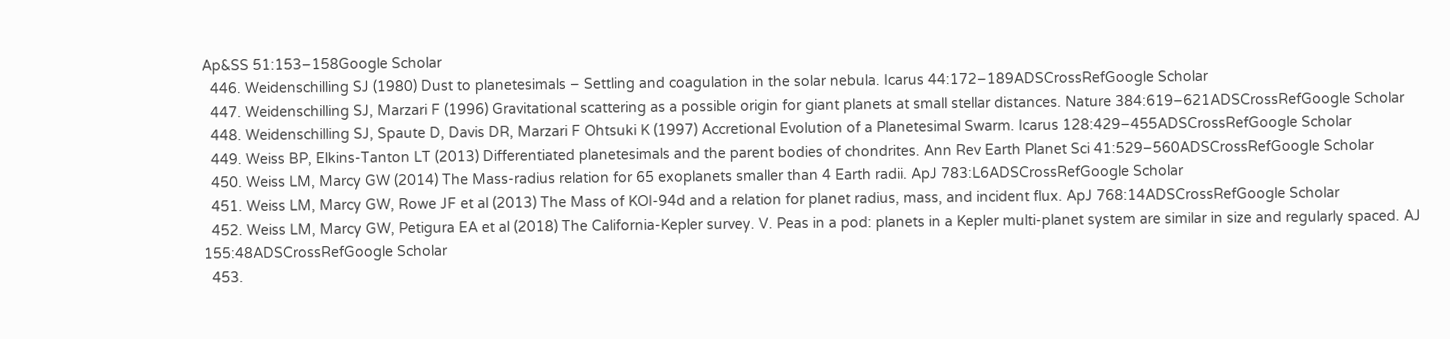Ap&SS 51:153–158Google Scholar
  446. Weidenschilling SJ (1980) Dust to planetesimals – Settling and coagulation in the solar nebula. Icarus 44:172–189ADSCrossRefGoogle Scholar
  447. Weidenschilling SJ, Marzari F (1996) Gravitational scattering as a possible origin for giant planets at small stellar distances. Nature 384:619–621ADSCrossRefGoogle Scholar
  448. Weidenschilling SJ, Spaute D, Davis DR, Marzari F Ohtsuki K (1997) Accretional Evolution of a Planetesimal Swarm. Icarus 128:429–455ADSCrossRefGoogle Scholar
  449. Weiss BP, Elkins-Tanton LT (2013) Differentiated planetesimals and the parent bodies of chondrites. Ann Rev Earth Planet Sci 41:529–560ADSCrossRefGoogle Scholar
  450. Weiss LM, Marcy GW (2014) The Mass-radius relation for 65 exoplanets smaller than 4 Earth radii. ApJ 783:L6ADSCrossRefGoogle Scholar
  451. Weiss LM, Marcy GW, Rowe JF et al (2013) The Mass of KOI-94d and a relation for planet radius, mass, and incident flux. ApJ 768:14ADSCrossRefGoogle Scholar
  452. Weiss LM, Marcy GW, Petigura EA et al (2018) The California-Kepler survey. V. Peas in a pod: planets in a Kepler multi-planet system are similar in size and regularly spaced. AJ 155:48ADSCrossRefGoogle Scholar
  453.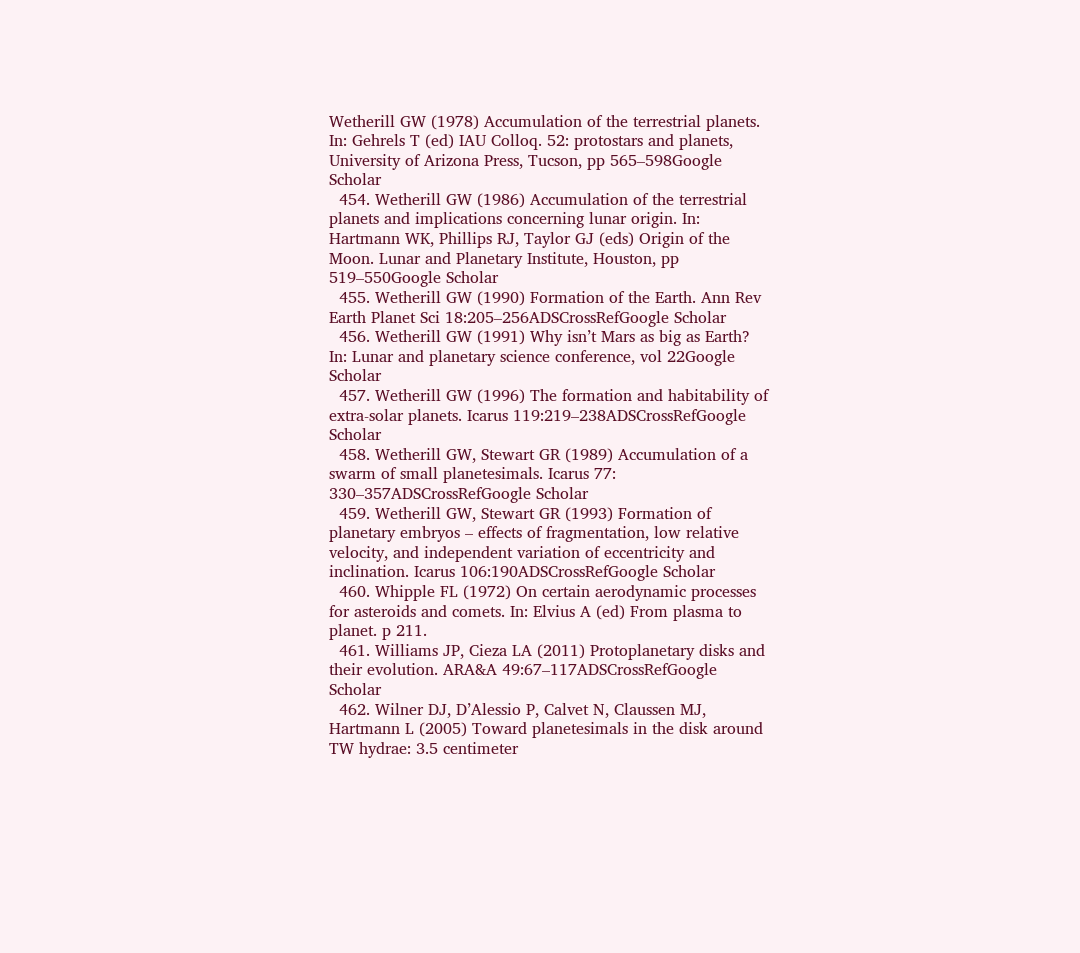Wetherill GW (1978) Accumulation of the terrestrial planets. In: Gehrels T (ed) IAU Colloq. 52: protostars and planets, University of Arizona Press, Tucson, pp 565–598Google Scholar
  454. Wetherill GW (1986) Accumulation of the terrestrial planets and implications concerning lunar origin. In: Hartmann WK, Phillips RJ, Taylor GJ (eds) Origin of the Moon. Lunar and Planetary Institute, Houston, pp 519–550Google Scholar
  455. Wetherill GW (1990) Formation of the Earth. Ann Rev Earth Planet Sci 18:205–256ADSCrossRefGoogle Scholar
  456. Wetherill GW (1991) Why isn’t Mars as big as Earth? In: Lunar and planetary science conference, vol 22Google Scholar
  457. Wetherill GW (1996) The formation and habitability of extra-solar planets. Icarus 119:219–238ADSCrossRefGoogle Scholar
  458. Wetherill GW, Stewart GR (1989) Accumulation of a swarm of small planetesimals. Icarus 77: 330–357ADSCrossRefGoogle Scholar
  459. Wetherill GW, Stewart GR (1993) Formation of planetary embryos – effects of fragmentation, low relative velocity, and independent variation of eccentricity and inclination. Icarus 106:190ADSCrossRefGoogle Scholar
  460. Whipple FL (1972) On certain aerodynamic processes for asteroids and comets. In: Elvius A (ed) From plasma to planet. p 211.
  461. Williams JP, Cieza LA (2011) Protoplanetary disks and their evolution. ARA&A 49:67–117ADSCrossRefGoogle Scholar
  462. Wilner DJ, D’Alessio P, Calvet N, Claussen MJ, Hartmann L (2005) Toward planetesimals in the disk around TW hydrae: 3.5 centimeter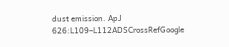dust emission. ApJ 626:L109–L112ADSCrossRefGoogle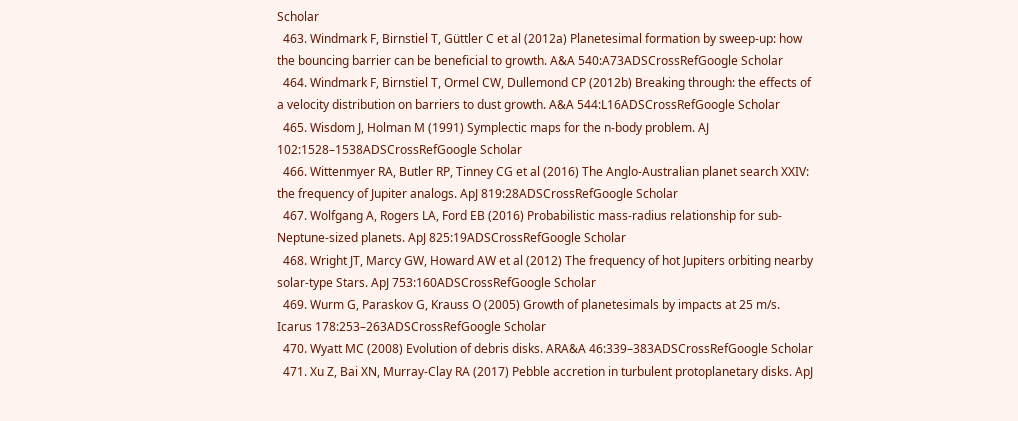Scholar
  463. Windmark F, Birnstiel T, Güttler C et al (2012a) Planetesimal formation by sweep-up: how the bouncing barrier can be beneficial to growth. A&A 540:A73ADSCrossRefGoogle Scholar
  464. Windmark F, Birnstiel T, Ormel CW, Dullemond CP (2012b) Breaking through: the effects of a velocity distribution on barriers to dust growth. A&A 544:L16ADSCrossRefGoogle Scholar
  465. Wisdom J, Holman M (1991) Symplectic maps for the n-body problem. AJ 102:1528–1538ADSCrossRefGoogle Scholar
  466. Wittenmyer RA, Butler RP, Tinney CG et al (2016) The Anglo-Australian planet search XXIV: the frequency of Jupiter analogs. ApJ 819:28ADSCrossRefGoogle Scholar
  467. Wolfgang A, Rogers LA, Ford EB (2016) Probabilistic mass-radius relationship for sub-Neptune-sized planets. ApJ 825:19ADSCrossRefGoogle Scholar
  468. Wright JT, Marcy GW, Howard AW et al (2012) The frequency of hot Jupiters orbiting nearby solar-type Stars. ApJ 753:160ADSCrossRefGoogle Scholar
  469. Wurm G, Paraskov G, Krauss O (2005) Growth of planetesimals by impacts at 25 m/s. Icarus 178:253–263ADSCrossRefGoogle Scholar
  470. Wyatt MC (2008) Evolution of debris disks. ARA&A 46:339–383ADSCrossRefGoogle Scholar
  471. Xu Z, Bai XN, Murray-Clay RA (2017) Pebble accretion in turbulent protoplanetary disks. ApJ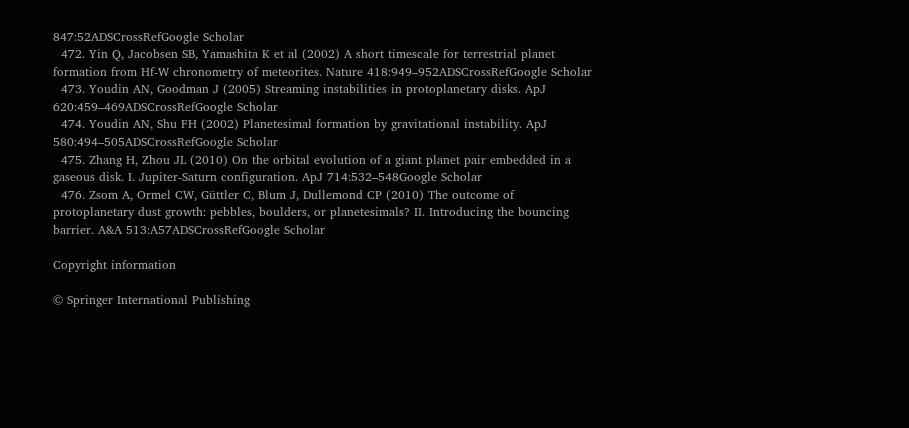847:52ADSCrossRefGoogle Scholar
  472. Yin Q, Jacobsen SB, Yamashita K et al (2002) A short timescale for terrestrial planet formation from Hf-W chronometry of meteorites. Nature 418:949–952ADSCrossRefGoogle Scholar
  473. Youdin AN, Goodman J (2005) Streaming instabilities in protoplanetary disks. ApJ 620:459–469ADSCrossRefGoogle Scholar
  474. Youdin AN, Shu FH (2002) Planetesimal formation by gravitational instability. ApJ 580:494–505ADSCrossRefGoogle Scholar
  475. Zhang H, Zhou JL (2010) On the orbital evolution of a giant planet pair embedded in a gaseous disk. I. Jupiter-Saturn configuration. ApJ 714:532–548Google Scholar
  476. Zsom A, Ormel CW, Güttler C, Blum J, Dullemond CP (2010) The outcome of protoplanetary dust growth: pebbles, boulders, or planetesimals? II. Introducing the bouncing barrier. A&A 513:A57ADSCrossRefGoogle Scholar

Copyright information

© Springer International Publishing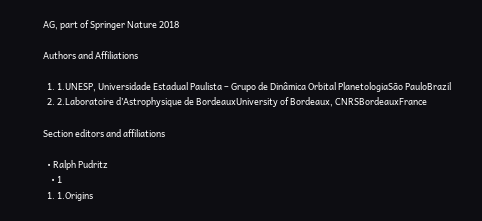AG, part of Springer Nature 2018

Authors and Affiliations

  1. 1.UNESP, Universidade Estadual Paulista – Grupo de Dinâmica Orbital PlanetologiaSão PauloBrazil
  2. 2.Laboratoire d’Astrophysique de BordeauxUniversity of Bordeaux, CNRSBordeauxFrance

Section editors and affiliations

  • Ralph Pudritz
    • 1
  1. 1.Origins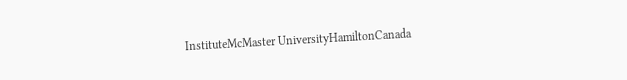InstituteMcMaster UniversityHamiltonCanada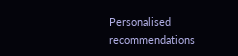Personalised recommendations